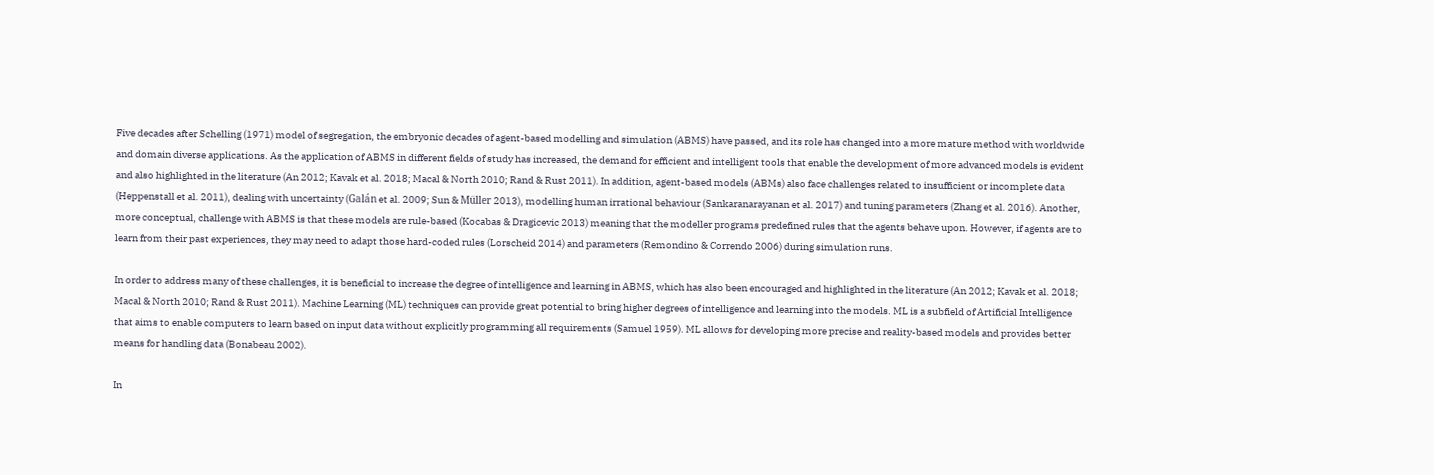Five decades after Schelling (1971) model of segregation, the embryonic decades of agent-based modelling and simulation (ABMS) have passed, and its role has changed into a more mature method with worldwide and domain diverse applications. As the application of ABMS in different fields of study has increased, the demand for efficient and intelligent tools that enable the development of more advanced models is evident and also highlighted in the literature (An 2012; Kavak et al. 2018; Macal & North 2010; Rand & Rust 2011). In addition, agent-based models (ABMs) also face challenges related to insufficient or incomplete data (Heppenstall et al. 2011), dealing with uncertainty (Galán et al. 2009; Sun & Müller 2013), modelling human irrational behaviour (Sankaranarayanan et al. 2017) and tuning parameters (Zhang et al. 2016). Another, more conceptual, challenge with ABMS is that these models are rule-based (Kocabas & Dragicevic 2013) meaning that the modeller programs predefined rules that the agents behave upon. However, if agents are to learn from their past experiences, they may need to adapt those hard-coded rules (Lorscheid 2014) and parameters (Remondino & Correndo 2006) during simulation runs.

In order to address many of these challenges, it is beneficial to increase the degree of intelligence and learning in ABMS, which has also been encouraged and highlighted in the literature (An 2012; Kavak et al. 2018; Macal & North 2010; Rand & Rust 2011). Machine Learning (ML) techniques can provide great potential to bring higher degrees of intelligence and learning into the models. ML is a subfield of Artificial Intelligence that aims to enable computers to learn based on input data without explicitly programming all requirements (Samuel 1959). ML allows for developing more precise and reality-based models and provides better means for handling data (Bonabeau 2002).

In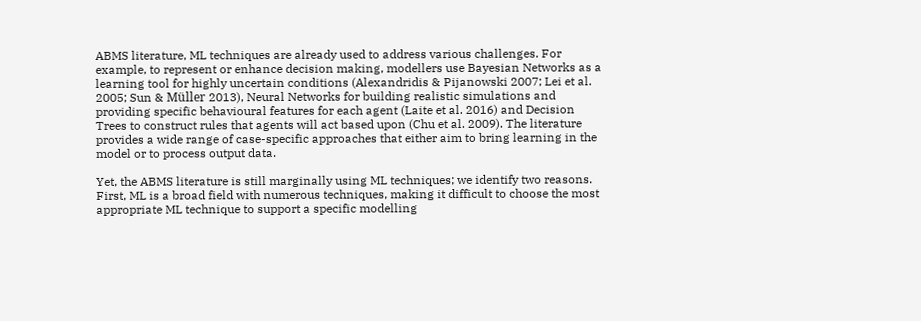ABMS literature, ML techniques are already used to address various challenges. For example, to represent or enhance decision making, modellers use Bayesian Networks as a learning tool for highly uncertain conditions (Alexandridis & Pijanowski 2007; Lei et al. 2005; Sun & Müller 2013), Neural Networks for building realistic simulations and providing specific behavioural features for each agent (Laite et al. 2016) and Decision Trees to construct rules that agents will act based upon (Chu et al. 2009). The literature provides a wide range of case-specific approaches that either aim to bring learning in the model or to process output data.

Yet, the ABMS literature is still marginally using ML techniques; we identify two reasons. First, ML is a broad field with numerous techniques, making it difficult to choose the most appropriate ML technique to support a specific modelling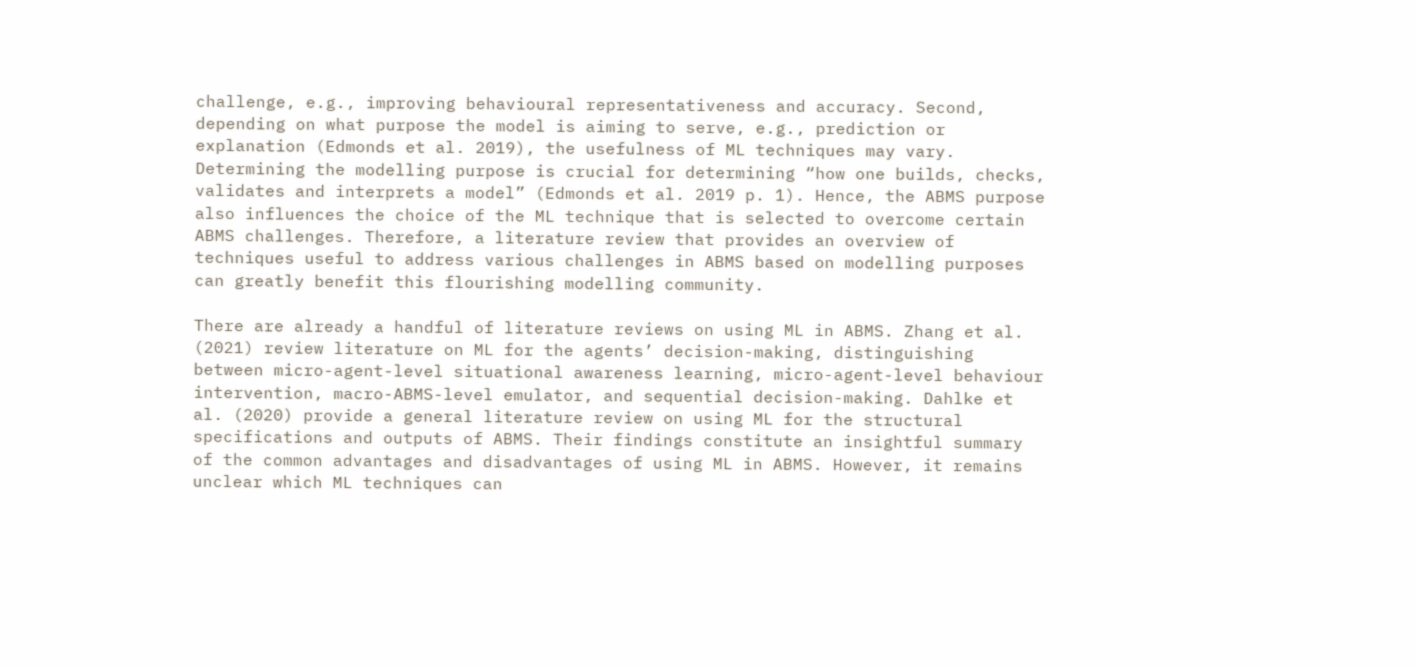challenge, e.g., improving behavioural representativeness and accuracy. Second, depending on what purpose the model is aiming to serve, e.g., prediction or explanation (Edmonds et al. 2019), the usefulness of ML techniques may vary. Determining the modelling purpose is crucial for determining “how one builds, checks, validates and interprets a model” (Edmonds et al. 2019 p. 1). Hence, the ABMS purpose also influences the choice of the ML technique that is selected to overcome certain ABMS challenges. Therefore, a literature review that provides an overview of techniques useful to address various challenges in ABMS based on modelling purposes can greatly benefit this flourishing modelling community.

There are already a handful of literature reviews on using ML in ABMS. Zhang et al. (2021) review literature on ML for the agents’ decision-making, distinguishing between micro-agent-level situational awareness learning, micro-agent-level behaviour intervention, macro-ABMS-level emulator, and sequential decision-making. Dahlke et al. (2020) provide a general literature review on using ML for the structural specifications and outputs of ABMS. Their findings constitute an insightful summary of the common advantages and disadvantages of using ML in ABMS. However, it remains unclear which ML techniques can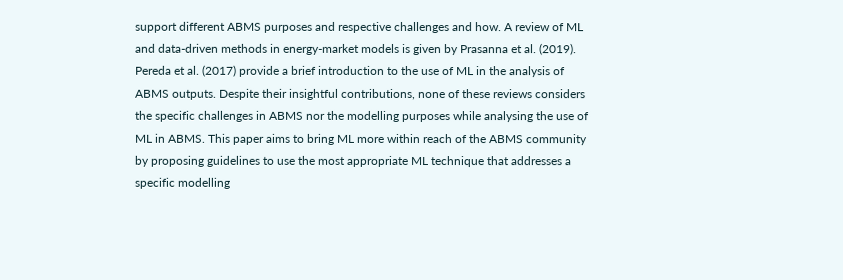support different ABMS purposes and respective challenges and how. A review of ML and data-driven methods in energy-market models is given by Prasanna et al. (2019). Pereda et al. (2017) provide a brief introduction to the use of ML in the analysis of ABMS outputs. Despite their insightful contributions, none of these reviews considers the specific challenges in ABMS nor the modelling purposes while analysing the use of ML in ABMS. This paper aims to bring ML more within reach of the ABMS community by proposing guidelines to use the most appropriate ML technique that addresses a specific modelling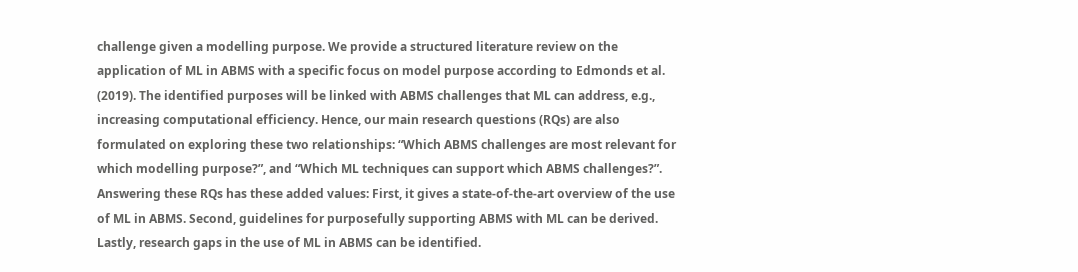challenge given a modelling purpose. We provide a structured literature review on the application of ML in ABMS with a specific focus on model purpose according to Edmonds et al. (2019). The identified purposes will be linked with ABMS challenges that ML can address, e.g., increasing computational efficiency. Hence, our main research questions (RQs) are also formulated on exploring these two relationships: “Which ABMS challenges are most relevant for which modelling purpose?”, and “Which ML techniques can support which ABMS challenges?”. Answering these RQs has these added values: First, it gives a state-of-the-art overview of the use of ML in ABMS. Second, guidelines for purposefully supporting ABMS with ML can be derived. Lastly, research gaps in the use of ML in ABMS can be identified.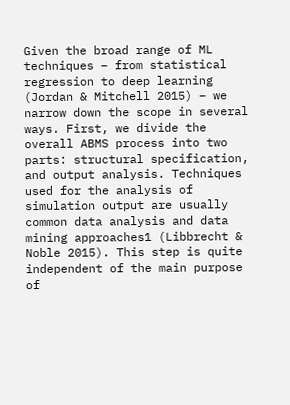Given the broad range of ML techniques – from statistical regression to deep learning (Jordan & Mitchell 2015) – we narrow down the scope in several ways. First, we divide the overall ABMS process into two parts: structural specification, and output analysis. Techniques used for the analysis of simulation output are usually common data analysis and data mining approaches1 (Libbrecht & Noble 2015). This step is quite independent of the main purpose of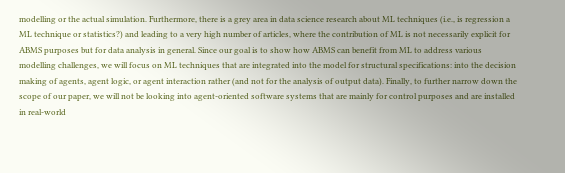modelling or the actual simulation. Furthermore, there is a grey area in data science research about ML techniques (i.e., is regression a ML technique or statistics?) and leading to a very high number of articles, where the contribution of ML is not necessarily explicit for ABMS purposes but for data analysis in general. Since our goal is to show how ABMS can benefit from ML to address various modelling challenges, we will focus on ML techniques that are integrated into the model for structural specifications: into the decision making of agents, agent logic, or agent interaction rather (and not for the analysis of output data). Finally, to further narrow down the scope of our paper, we will not be looking into agent-oriented software systems that are mainly for control purposes and are installed in real-world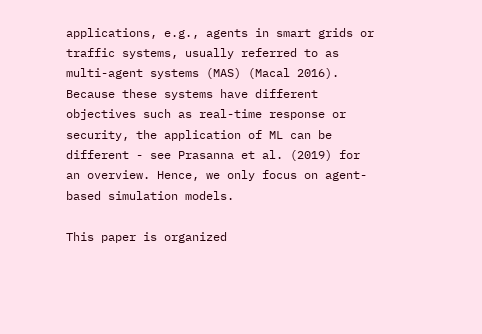applications, e.g., agents in smart grids or traffic systems, usually referred to as multi-agent systems (MAS) (Macal 2016). Because these systems have different objectives such as real-time response or security, the application of ML can be different - see Prasanna et al. (2019) for an overview. Hence, we only focus on agent-based simulation models.

This paper is organized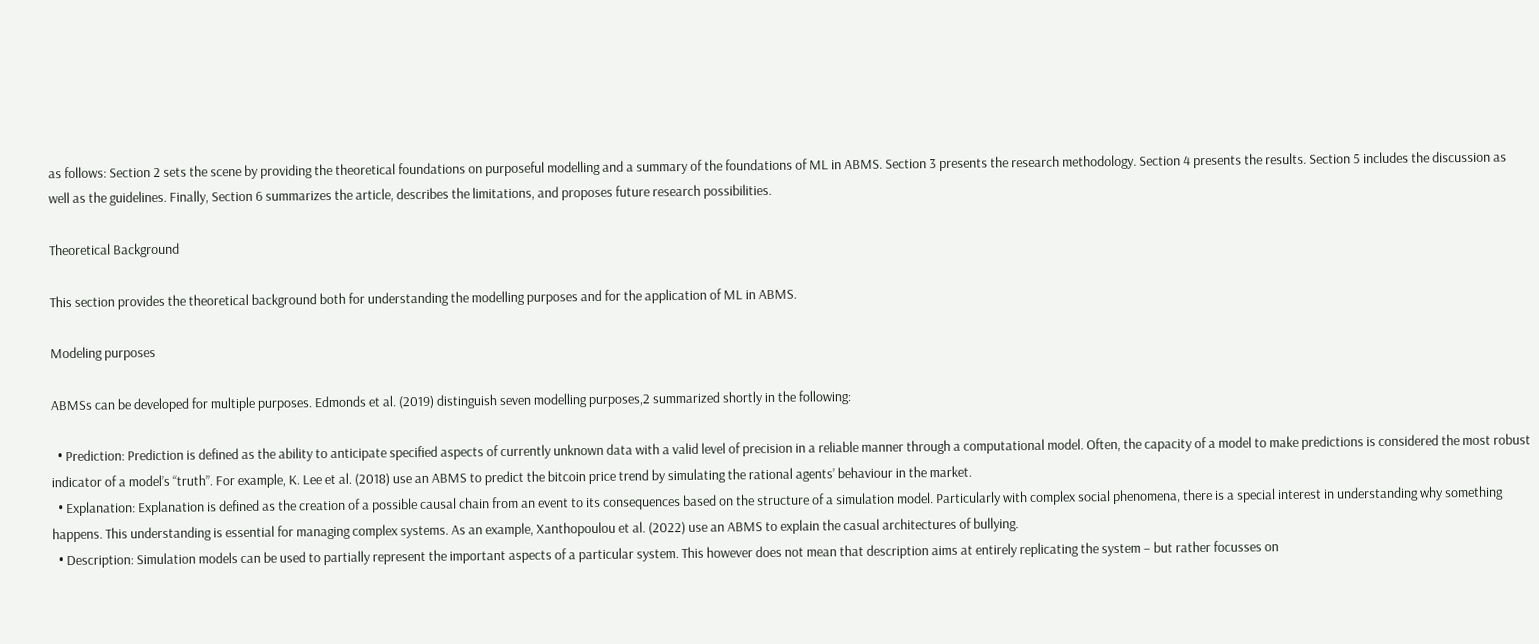as follows: Section 2 sets the scene by providing the theoretical foundations on purposeful modelling and a summary of the foundations of ML in ABMS. Section 3 presents the research methodology. Section 4 presents the results. Section 5 includes the discussion as well as the guidelines. Finally, Section 6 summarizes the article, describes the limitations, and proposes future research possibilities.

Theoretical Background

This section provides the theoretical background both for understanding the modelling purposes and for the application of ML in ABMS.

Modeling purposes

ABMSs can be developed for multiple purposes. Edmonds et al. (2019) distinguish seven modelling purposes,2 summarized shortly in the following:

  • Prediction: Prediction is defined as the ability to anticipate specified aspects of currently unknown data with a valid level of precision in a reliable manner through a computational model. Often, the capacity of a model to make predictions is considered the most robust indicator of a model’s “truth”. For example, K. Lee et al. (2018) use an ABMS to predict the bitcoin price trend by simulating the rational agents’ behaviour in the market.
  • Explanation: Explanation is defined as the creation of a possible causal chain from an event to its consequences based on the structure of a simulation model. Particularly with complex social phenomena, there is a special interest in understanding why something happens. This understanding is essential for managing complex systems. As an example, Xanthopoulou et al. (2022) use an ABMS to explain the casual architectures of bullying.
  • Description: Simulation models can be used to partially represent the important aspects of a particular system. This however does not mean that description aims at entirely replicating the system – but rather focusses on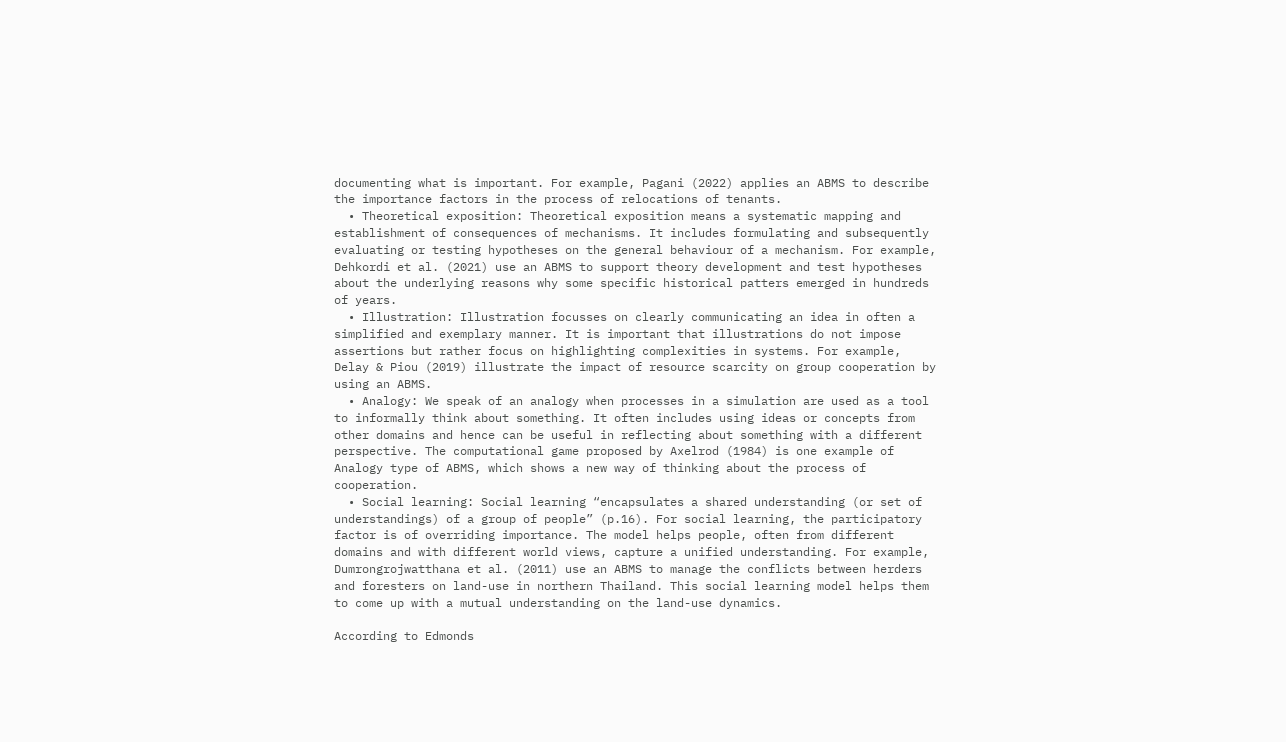documenting what is important. For example, Pagani (2022) applies an ABMS to describe the importance factors in the process of relocations of tenants.
  • Theoretical exposition: Theoretical exposition means a systematic mapping and establishment of consequences of mechanisms. It includes formulating and subsequently evaluating or testing hypotheses on the general behaviour of a mechanism. For example, Dehkordi et al. (2021) use an ABMS to support theory development and test hypotheses about the underlying reasons why some specific historical patters emerged in hundreds of years.
  • Illustration: Illustration focusses on clearly communicating an idea in often a simplified and exemplary manner. It is important that illustrations do not impose assertions but rather focus on highlighting complexities in systems. For example, Delay & Piou (2019) illustrate the impact of resource scarcity on group cooperation by using an ABMS.
  • Analogy: We speak of an analogy when processes in a simulation are used as a tool to informally think about something. It often includes using ideas or concepts from other domains and hence can be useful in reflecting about something with a different perspective. The computational game proposed by Axelrod (1984) is one example of Analogy type of ABMS, which shows a new way of thinking about the process of cooperation.
  • Social learning: Social learning “encapsulates a shared understanding (or set of understandings) of a group of people” (p.16). For social learning, the participatory factor is of overriding importance. The model helps people, often from different domains and with different world views, capture a unified understanding. For example, Dumrongrojwatthana et al. (2011) use an ABMS to manage the conflicts between herders and foresters on land-use in northern Thailand. This social learning model helps them to come up with a mutual understanding on the land-use dynamics.

According to Edmonds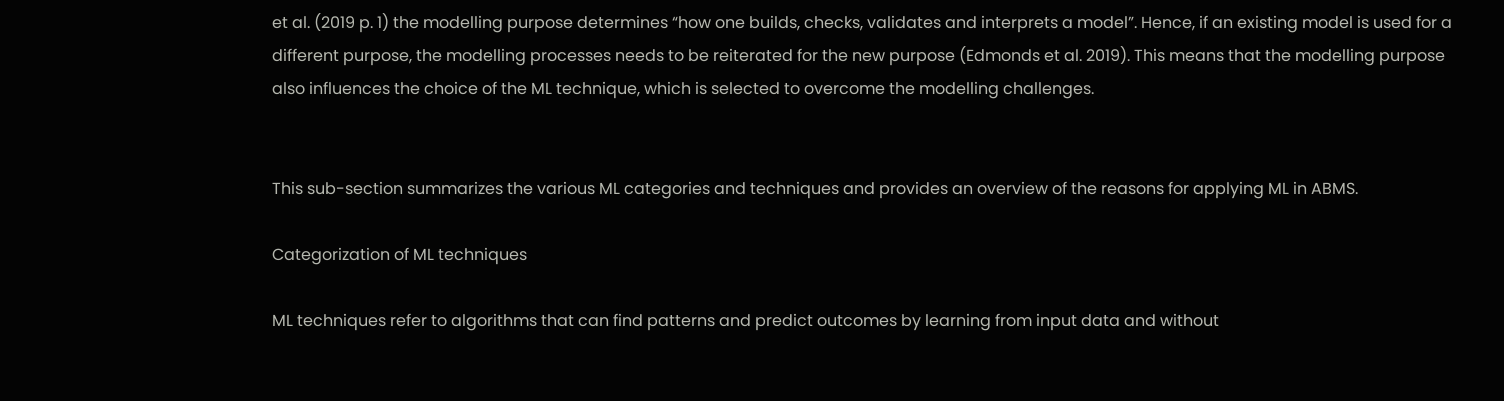et al. (2019 p. 1) the modelling purpose determines “how one builds, checks, validates and interprets a model”. Hence, if an existing model is used for a different purpose, the modelling processes needs to be reiterated for the new purpose (Edmonds et al. 2019). This means that the modelling purpose also influences the choice of the ML technique, which is selected to overcome the modelling challenges.


This sub-section summarizes the various ML categories and techniques and provides an overview of the reasons for applying ML in ABMS.

Categorization of ML techniques

ML techniques refer to algorithms that can find patterns and predict outcomes by learning from input data and without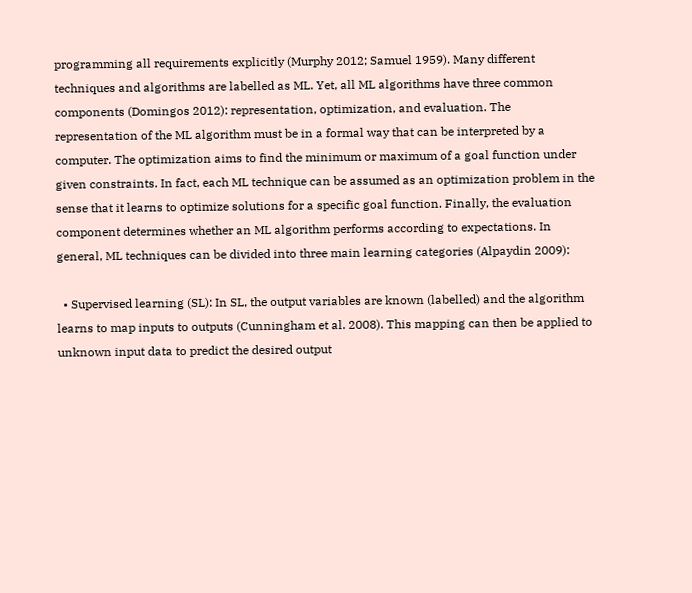programming all requirements explicitly (Murphy 2012; Samuel 1959). Many different techniques and algorithms are labelled as ML. Yet, all ML algorithms have three common components (Domingos 2012): representation, optimization, and evaluation. The representation of the ML algorithm must be in a formal way that can be interpreted by a computer. The optimization aims to find the minimum or maximum of a goal function under given constraints. In fact, each ML technique can be assumed as an optimization problem in the sense that it learns to optimize solutions for a specific goal function. Finally, the evaluation component determines whether an ML algorithm performs according to expectations. In general, ML techniques can be divided into three main learning categories (Alpaydin 2009):

  • Supervised learning (SL): In SL, the output variables are known (labelled) and the algorithm learns to map inputs to outputs (Cunningham et al. 2008). This mapping can then be applied to unknown input data to predict the desired output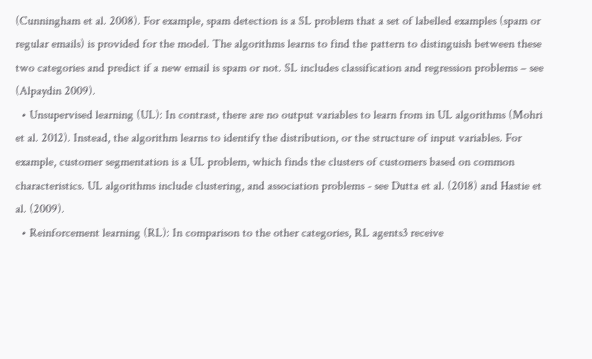(Cunningham et al. 2008). For example, spam detection is a SL problem that a set of labelled examples (spam or regular emails) is provided for the model. The algorithms learns to find the pattern to distinguish between these two categories and predict if a new email is spam or not. SL includes classification and regression problems – see (Alpaydin 2009).
  • Unsupervised learning (UL): In contrast, there are no output variables to learn from in UL algorithms (Mohri et al. 2012). Instead, the algorithm learns to identify the distribution, or the structure of input variables. For example, customer segmentation is a UL problem, which finds the clusters of customers based on common characteristics. UL algorithms include clustering, and association problems - see Dutta et al. (2018) and Hastie et al. (2009).
  • Reinforcement learning (RL): In comparison to the other categories, RL agents3 receive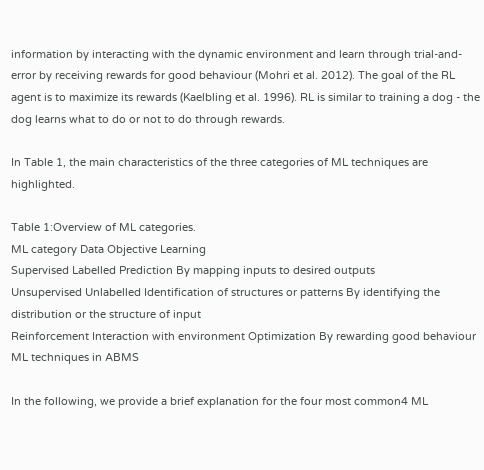information by interacting with the dynamic environment and learn through trial-and-error by receiving rewards for good behaviour (Mohri et al. 2012). The goal of the RL agent is to maximize its rewards (Kaelbling et al. 1996). RL is similar to training a dog - the dog learns what to do or not to do through rewards.

In Table 1, the main characteristics of the three categories of ML techniques are highlighted.

Table 1:Overview of ML categories.
ML category Data Objective Learning
Supervised Labelled Prediction By mapping inputs to desired outputs
Unsupervised Unlabelled Identification of structures or patterns By identifying the distribution or the structure of input
Reinforcement Interaction with environment Optimization By rewarding good behaviour
ML techniques in ABMS

In the following, we provide a brief explanation for the four most common4 ML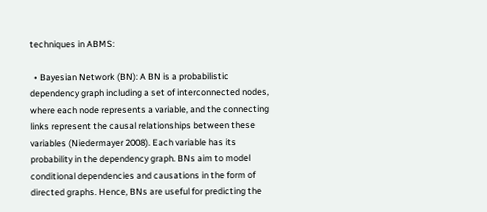techniques in ABMS:

  • Bayesian Network (BN): A BN is a probabilistic dependency graph including a set of interconnected nodes, where each node represents a variable, and the connecting links represent the causal relationships between these variables (Niedermayer 2008). Each variable has its probability in the dependency graph. BNs aim to model conditional dependencies and causations in the form of directed graphs. Hence, BNs are useful for predicting the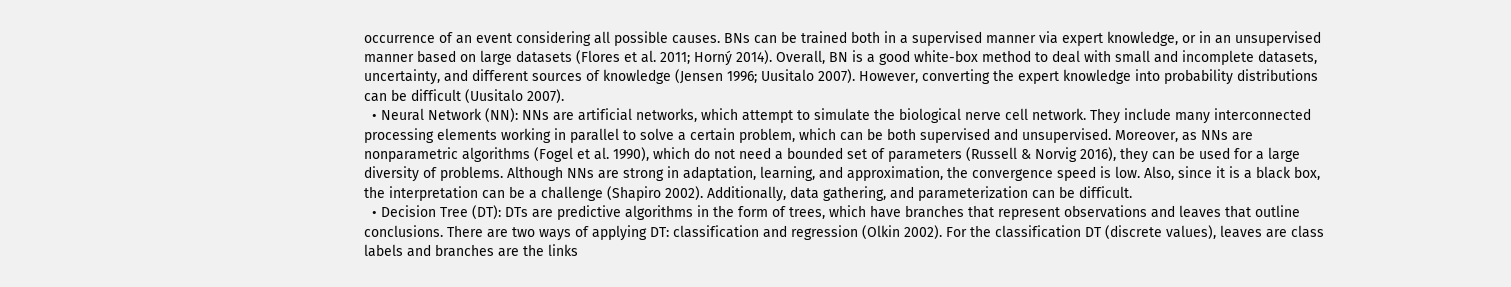occurrence of an event considering all possible causes. BNs can be trained both in a supervised manner via expert knowledge, or in an unsupervised manner based on large datasets (Flores et al. 2011; Horný 2014). Overall, BN is a good white-box method to deal with small and incomplete datasets, uncertainty, and different sources of knowledge (Jensen 1996; Uusitalo 2007). However, converting the expert knowledge into probability distributions can be difficult (Uusitalo 2007).
  • Neural Network (NN): NNs are artificial networks, which attempt to simulate the biological nerve cell network. They include many interconnected processing elements working in parallel to solve a certain problem, which can be both supervised and unsupervised. Moreover, as NNs are nonparametric algorithms (Fogel et al. 1990), which do not need a bounded set of parameters (Russell & Norvig 2016), they can be used for a large diversity of problems. Although NNs are strong in adaptation, learning, and approximation, the convergence speed is low. Also, since it is a black box, the interpretation can be a challenge (Shapiro 2002). Additionally, data gathering, and parameterization can be difficult.
  • Decision Tree (DT): DTs are predictive algorithms in the form of trees, which have branches that represent observations and leaves that outline conclusions. There are two ways of applying DT: classification and regression (Olkin 2002). For the classification DT (discrete values), leaves are class labels and branches are the links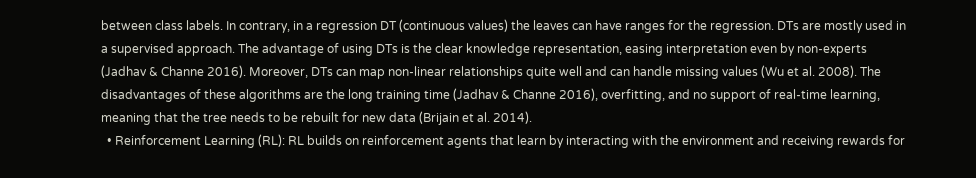between class labels. In contrary, in a regression DT (continuous values) the leaves can have ranges for the regression. DTs are mostly used in a supervised approach. The advantage of using DTs is the clear knowledge representation, easing interpretation even by non-experts (Jadhav & Channe 2016). Moreover, DTs can map non-linear relationships quite well and can handle missing values (Wu et al. 2008). The disadvantages of these algorithms are the long training time (Jadhav & Channe 2016), overfitting, and no support of real-time learning, meaning that the tree needs to be rebuilt for new data (Brijain et al. 2014).
  • Reinforcement Learning (RL): RL builds on reinforcement agents that learn by interacting with the environment and receiving rewards for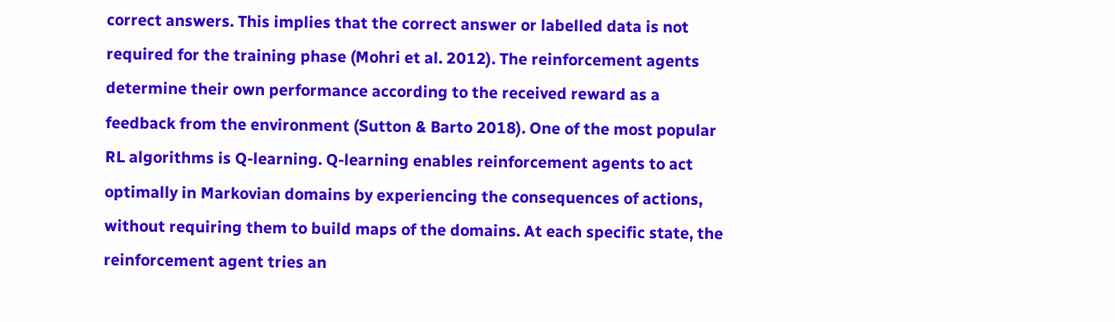correct answers. This implies that the correct answer or labelled data is not required for the training phase (Mohri et al. 2012). The reinforcement agents determine their own performance according to the received reward as a feedback from the environment (Sutton & Barto 2018). One of the most popular RL algorithms is Q-learning. Q-learning enables reinforcement agents to act optimally in Markovian domains by experiencing the consequences of actions, without requiring them to build maps of the domains. At each specific state, the reinforcement agent tries an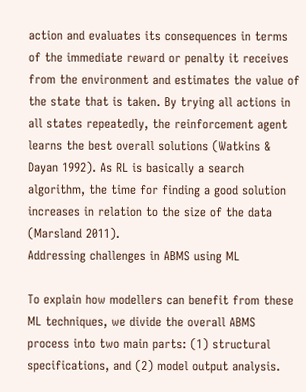action and evaluates its consequences in terms of the immediate reward or penalty it receives from the environment and estimates the value of the state that is taken. By trying all actions in all states repeatedly, the reinforcement agent learns the best overall solutions (Watkins & Dayan 1992). As RL is basically a search algorithm, the time for finding a good solution increases in relation to the size of the data (Marsland 2011).
Addressing challenges in ABMS using ML

To explain how modellers can benefit from these ML techniques, we divide the overall ABMS process into two main parts: (1) structural specifications, and (2) model output analysis.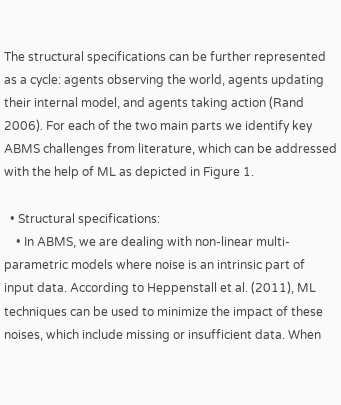The structural specifications can be further represented as a cycle: agents observing the world, agents updating their internal model, and agents taking action (Rand 2006). For each of the two main parts we identify key ABMS challenges from literature, which can be addressed with the help of ML as depicted in Figure 1.

  • Structural specifications:
    • In ABMS, we are dealing with non-linear multi-parametric models where noise is an intrinsic part of input data. According to Heppenstall et al. (2011), ML techniques can be used to minimize the impact of these noises, which include missing or insufficient data. When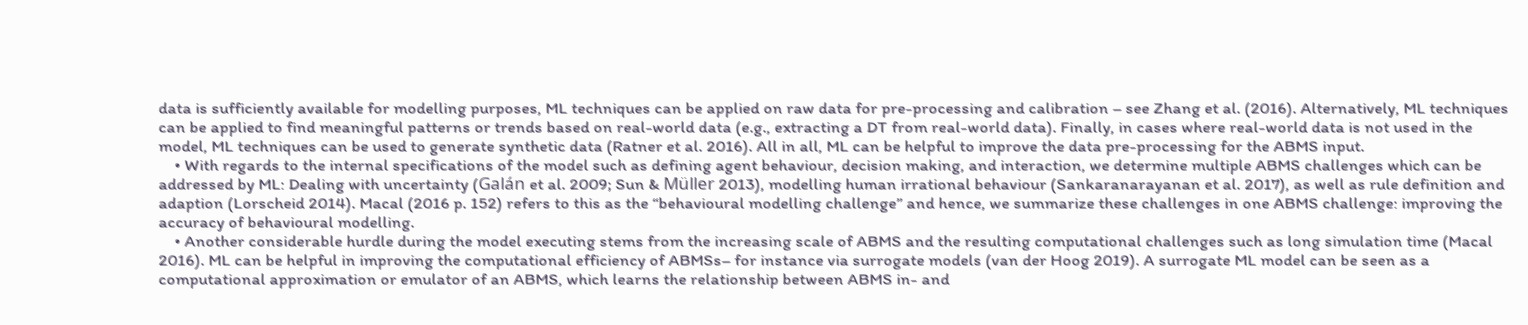data is sufficiently available for modelling purposes, ML techniques can be applied on raw data for pre-processing and calibration – see Zhang et al. (2016). Alternatively, ML techniques can be applied to find meaningful patterns or trends based on real-world data (e.g., extracting a DT from real-world data). Finally, in cases where real-world data is not used in the model, ML techniques can be used to generate synthetic data (Ratner et al. 2016). All in all, ML can be helpful to improve the data pre-processing for the ABMS input.
    • With regards to the internal specifications of the model such as defining agent behaviour, decision making, and interaction, we determine multiple ABMS challenges which can be addressed by ML: Dealing with uncertainty (Galán et al. 2009; Sun & Müller 2013), modelling human irrational behaviour (Sankaranarayanan et al. 2017), as well as rule definition and adaption (Lorscheid 2014). Macal (2016 p. 152) refers to this as the “behavioural modelling challenge” and hence, we summarize these challenges in one ABMS challenge: improving the accuracy of behavioural modelling.
    • Another considerable hurdle during the model executing stems from the increasing scale of ABMS and the resulting computational challenges such as long simulation time (Macal 2016). ML can be helpful in improving the computational efficiency of ABMSs– for instance via surrogate models (van der Hoog 2019). A surrogate ML model can be seen as a computational approximation or emulator of an ABMS, which learns the relationship between ABMS in- and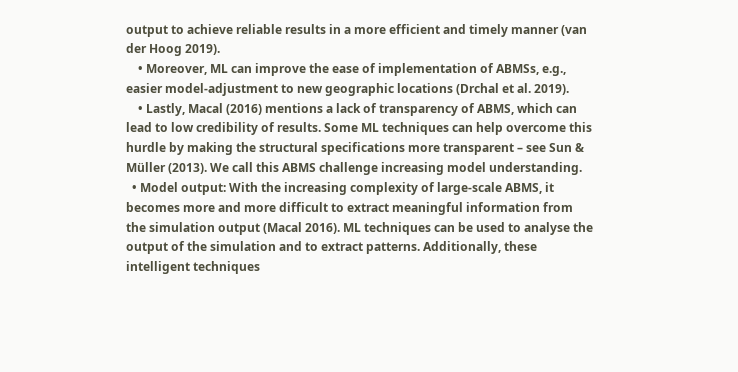output to achieve reliable results in a more efficient and timely manner (van der Hoog 2019).
    • Moreover, ML can improve the ease of implementation of ABMSs, e.g., easier model-adjustment to new geographic locations (Drchal et al. 2019).
    • Lastly, Macal (2016) mentions a lack of transparency of ABMS, which can lead to low credibility of results. Some ML techniques can help overcome this hurdle by making the structural specifications more transparent – see Sun & Müller (2013). We call this ABMS challenge increasing model understanding.
  • Model output: With the increasing complexity of large-scale ABMS, it becomes more and more difficult to extract meaningful information from the simulation output (Macal 2016). ML techniques can be used to analyse the output of the simulation and to extract patterns. Additionally, these intelligent techniques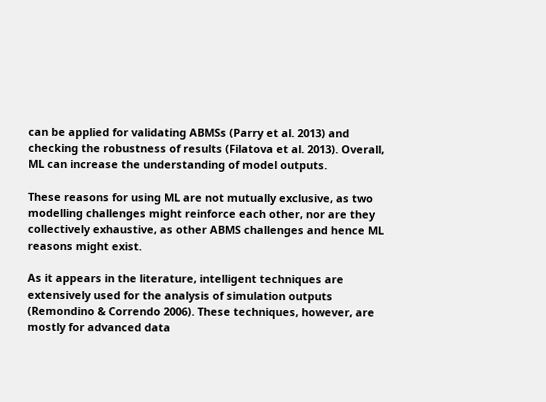can be applied for validating ABMSs (Parry et al. 2013) and checking the robustness of results (Filatova et al. 2013). Overall, ML can increase the understanding of model outputs.

These reasons for using ML are not mutually exclusive, as two modelling challenges might reinforce each other, nor are they collectively exhaustive, as other ABMS challenges and hence ML reasons might exist.

As it appears in the literature, intelligent techniques are extensively used for the analysis of simulation outputs (Remondino & Correndo 2006). These techniques, however, are mostly for advanced data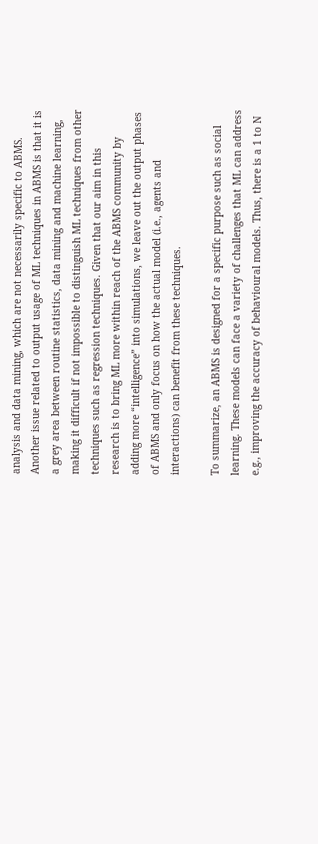analysis and data mining, which are not necessarily specific to ABMS. Another issue related to output usage of ML techniques in ABMS is that it is a grey area between routine statistics, data mining and machine learning, making it difficult if not impossible to distinguish ML techniques from other techniques such as regression techniques. Given that our aim in this research is to bring ML more within reach of the ABMS community by adding more “intelligence” into simulations, we leave out the output phases of ABMS and only focus on how the actual model (i.e., agents and interactions) can benefit from these techniques.

To summarize, an ABMS is designed for a specific purpose such as social learning. These models can face a variety of challenges that ML can address e.g., improving the accuracy of behavioural models. Thus, there is a 1 to N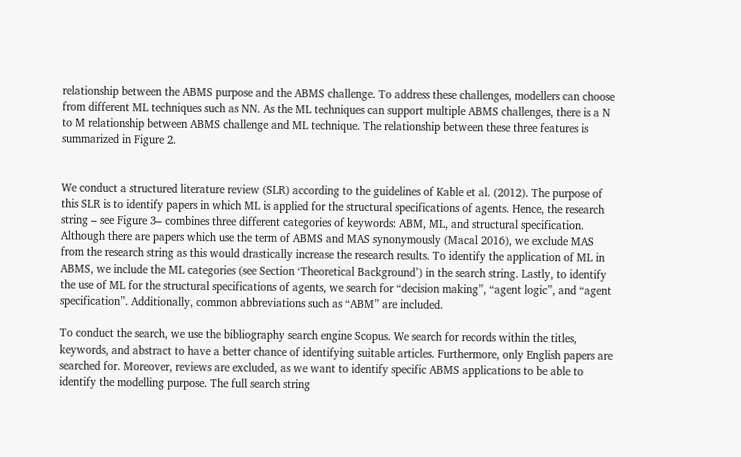relationship between the ABMS purpose and the ABMS challenge. To address these challenges, modellers can choose from different ML techniques such as NN. As the ML techniques can support multiple ABMS challenges, there is a N to M relationship between ABMS challenge and ML technique. The relationship between these three features is summarized in Figure 2.


We conduct a structured literature review (SLR) according to the guidelines of Kable et al. (2012). The purpose of this SLR is to identify papers in which ML is applied for the structural specifications of agents. Hence, the research string – see Figure 3– combines three different categories of keywords: ABM, ML, and structural specification. Although there are papers which use the term of ABMS and MAS synonymously (Macal 2016), we exclude MAS from the research string as this would drastically increase the research results. To identify the application of ML in ABMS, we include the ML categories (see Section ‘Theoretical Background’) in the search string. Lastly, to identify the use of ML for the structural specifications of agents, we search for “decision making”, “agent logic”, and “agent specification”. Additionally, common abbreviations such as “ABM” are included.

To conduct the search, we use the bibliography search engine Scopus. We search for records within the titles, keywords, and abstract to have a better chance of identifying suitable articles. Furthermore, only English papers are searched for. Moreover, reviews are excluded, as we want to identify specific ABMS applications to be able to identify the modelling purpose. The full search string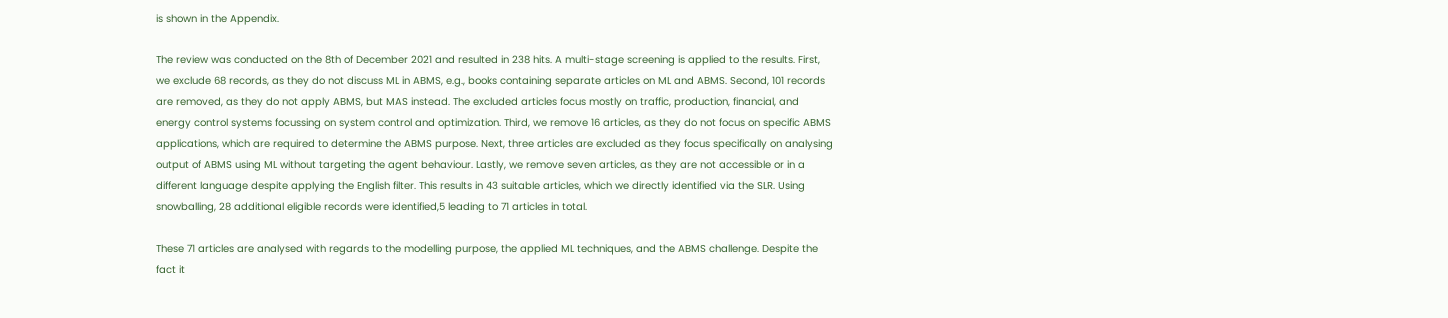is shown in the Appendix.

The review was conducted on the 8th of December 2021 and resulted in 238 hits. A multi-stage screening is applied to the results. First, we exclude 68 records, as they do not discuss ML in ABMS, e.g., books containing separate articles on ML and ABMS. Second, 101 records are removed, as they do not apply ABMS, but MAS instead. The excluded articles focus mostly on traffic, production, financial, and energy control systems focussing on system control and optimization. Third, we remove 16 articles, as they do not focus on specific ABMS applications, which are required to determine the ABMS purpose. Next, three articles are excluded as they focus specifically on analysing output of ABMS using ML without targeting the agent behaviour. Lastly, we remove seven articles, as they are not accessible or in a different language despite applying the English filter. This results in 43 suitable articles, which we directly identified via the SLR. Using snowballing, 28 additional eligible records were identified,5 leading to 71 articles in total.

These 71 articles are analysed with regards to the modelling purpose, the applied ML techniques, and the ABMS challenge. Despite the fact it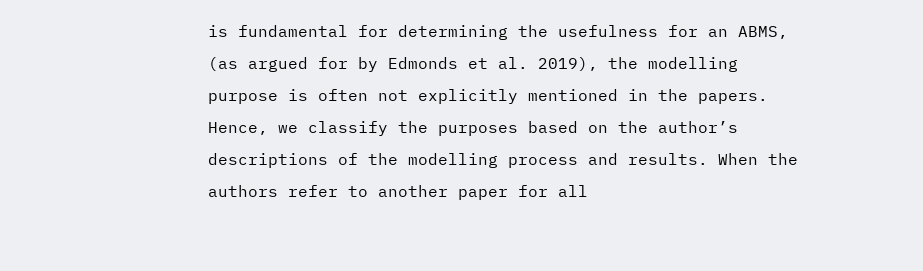is fundamental for determining the usefulness for an ABMS, (as argued for by Edmonds et al. 2019), the modelling purpose is often not explicitly mentioned in the papers. Hence, we classify the purposes based on the author’s descriptions of the modelling process and results. When the authors refer to another paper for all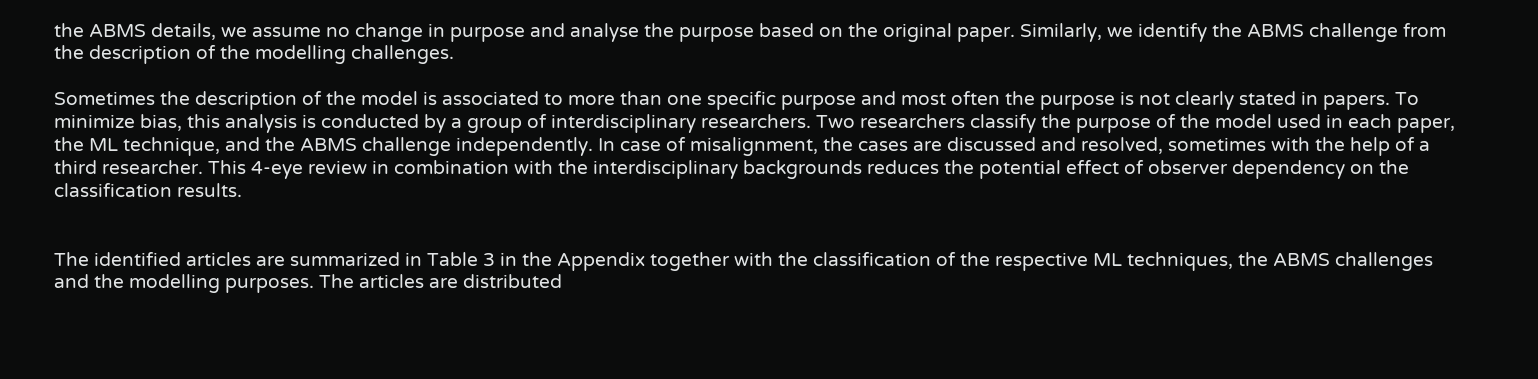the ABMS details, we assume no change in purpose and analyse the purpose based on the original paper. Similarly, we identify the ABMS challenge from the description of the modelling challenges.

Sometimes the description of the model is associated to more than one specific purpose and most often the purpose is not clearly stated in papers. To minimize bias, this analysis is conducted by a group of interdisciplinary researchers. Two researchers classify the purpose of the model used in each paper, the ML technique, and the ABMS challenge independently. In case of misalignment, the cases are discussed and resolved, sometimes with the help of a third researcher. This 4-eye review in combination with the interdisciplinary backgrounds reduces the potential effect of observer dependency on the classification results.


The identified articles are summarized in Table 3 in the Appendix together with the classification of the respective ML techniques, the ABMS challenges and the modelling purposes. The articles are distributed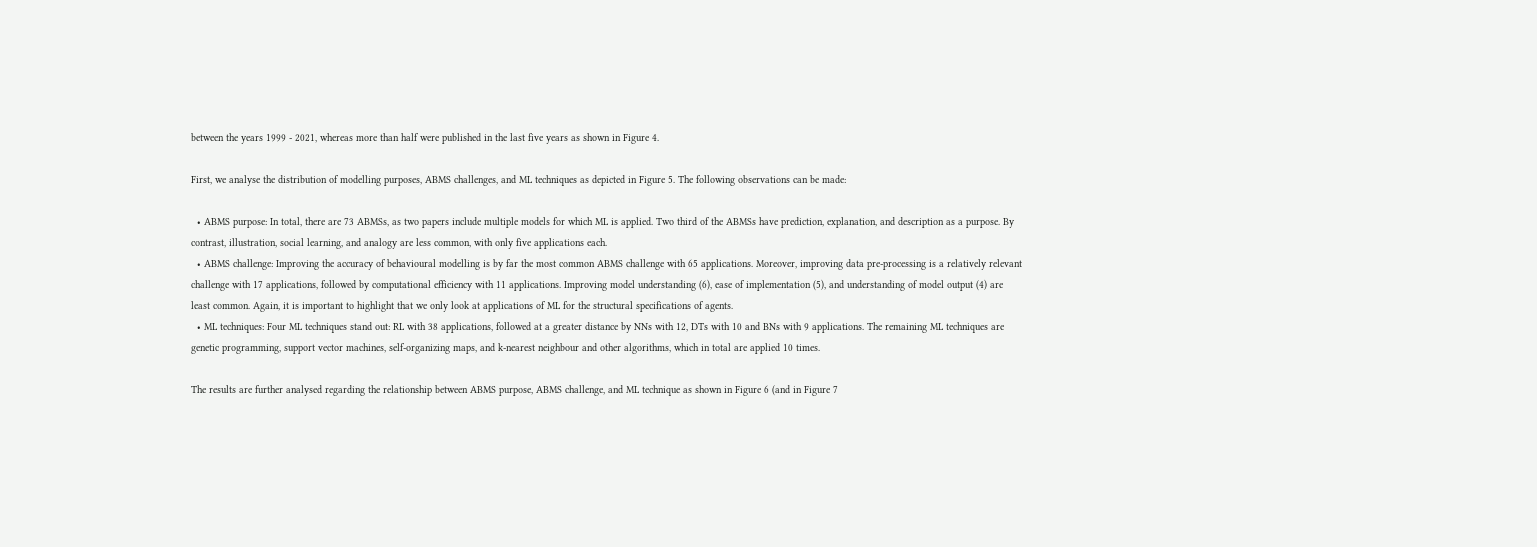between the years 1999 - 2021, whereas more than half were published in the last five years as shown in Figure 4.

First, we analyse the distribution of modelling purposes, ABMS challenges, and ML techniques as depicted in Figure 5. The following observations can be made:

  • ABMS purpose: In total, there are 73 ABMSs, as two papers include multiple models for which ML is applied. Two third of the ABMSs have prediction, explanation, and description as a purpose. By contrast, illustration, social learning, and analogy are less common, with only five applications each.
  • ABMS challenge: Improving the accuracy of behavioural modelling is by far the most common ABMS challenge with 65 applications. Moreover, improving data pre-processing is a relatively relevant challenge with 17 applications, followed by computational efficiency with 11 applications. Improving model understanding (6), ease of implementation (5), and understanding of model output (4) are least common. Again, it is important to highlight that we only look at applications of ML for the structural specifications of agents.
  • ML techniques: Four ML techniques stand out: RL with 38 applications, followed at a greater distance by NNs with 12, DTs with 10 and BNs with 9 applications. The remaining ML techniques are genetic programming, support vector machines, self-organizing maps, and k-nearest neighbour and other algorithms, which in total are applied 10 times.

The results are further analysed regarding the relationship between ABMS purpose, ABMS challenge, and ML technique as shown in Figure 6 (and in Figure 7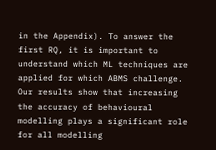in the Appendix). To answer the first RQ, it is important to understand which ML techniques are applied for which ABMS challenge. Our results show that increasing the accuracy of behavioural modelling plays a significant role for all modelling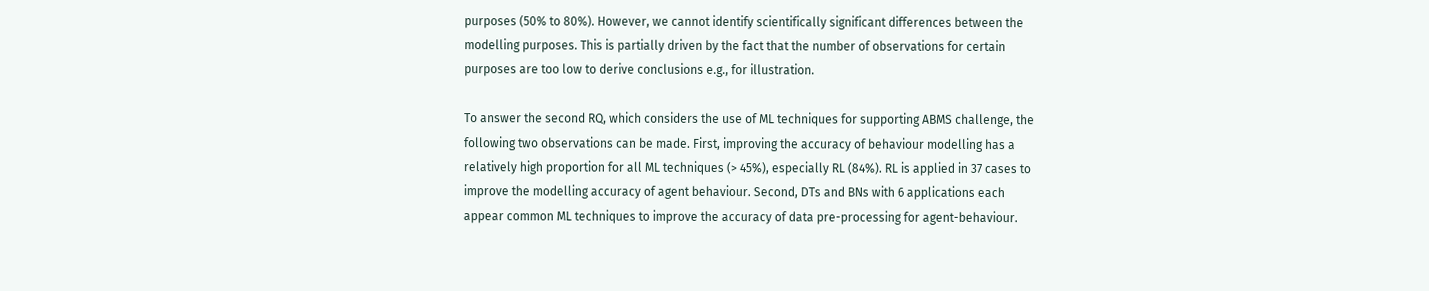purposes (50% to 80%). However, we cannot identify scientifically significant differences between the modelling purposes. This is partially driven by the fact that the number of observations for certain purposes are too low to derive conclusions e.g., for illustration.

To answer the second RQ, which considers the use of ML techniques for supporting ABMS challenge, the following two observations can be made. First, improving the accuracy of behaviour modelling has a relatively high proportion for all ML techniques (> 45%), especially RL (84%). RL is applied in 37 cases to improve the modelling accuracy of agent behaviour. Second, DTs and BNs with 6 applications each appear common ML techniques to improve the accuracy of data pre-processing for agent-behaviour.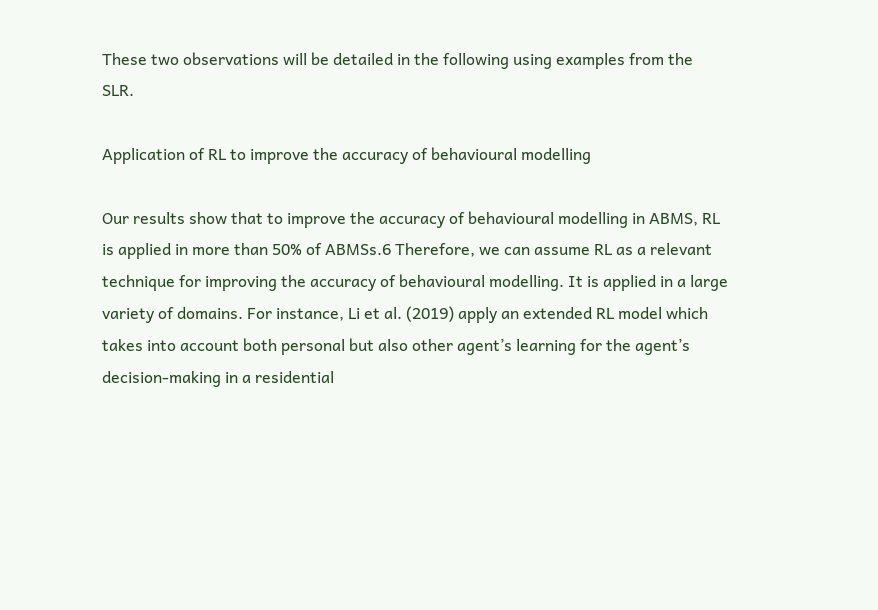These two observations will be detailed in the following using examples from the SLR.

Application of RL to improve the accuracy of behavioural modelling

Our results show that to improve the accuracy of behavioural modelling in ABMS, RL is applied in more than 50% of ABMSs.6 Therefore, we can assume RL as a relevant technique for improving the accuracy of behavioural modelling. It is applied in a large variety of domains. For instance, Li et al. (2019) apply an extended RL model which takes into account both personal but also other agent’s learning for the agent’s decision-making in a residential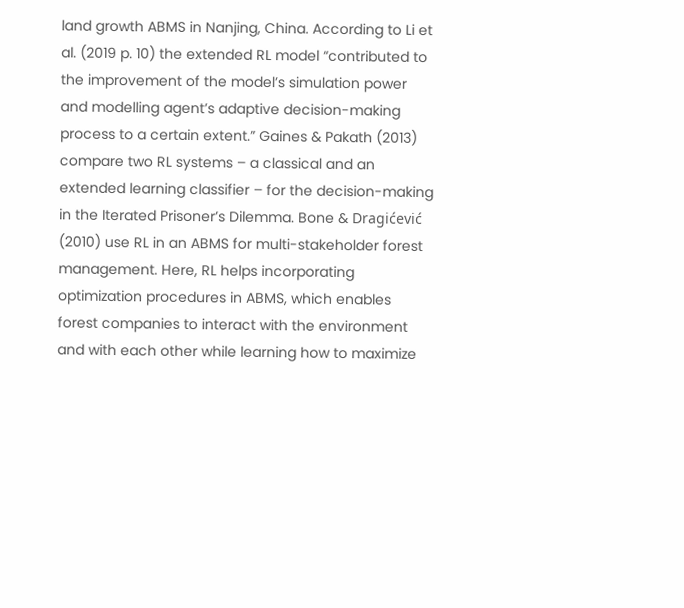land growth ABMS in Nanjing, China. According to Li et al. (2019 p. 10) the extended RL model “contributed to the improvement of the model’s simulation power and modelling agent’s adaptive decision-making process to a certain extent.” Gaines & Pakath (2013) compare two RL systems – a classical and an extended learning classifier – for the decision-making in the Iterated Prisoner’s Dilemma. Bone & Dragićević (2010) use RL in an ABMS for multi-stakeholder forest management. Here, RL helps incorporating optimization procedures in ABMS, which enables forest companies to interact with the environment and with each other while learning how to maximize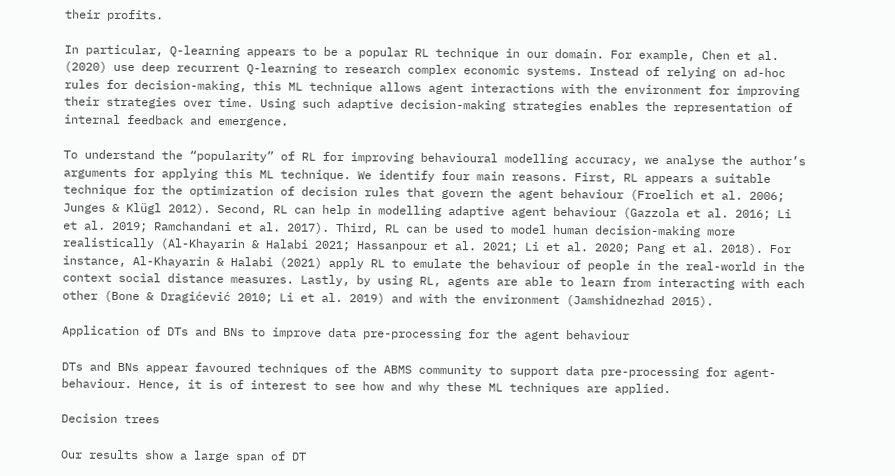their profits.

In particular, Q-learning appears to be a popular RL technique in our domain. For example, Chen et al. (2020) use deep recurrent Q-learning to research complex economic systems. Instead of relying on ad-hoc rules for decision-making, this ML technique allows agent interactions with the environment for improving their strategies over time. Using such adaptive decision-making strategies enables the representation of internal feedback and emergence.

To understand the “popularity” of RL for improving behavioural modelling accuracy, we analyse the author’s arguments for applying this ML technique. We identify four main reasons. First, RL appears a suitable technique for the optimization of decision rules that govern the agent behaviour (Froelich et al. 2006; Junges & Klügl 2012). Second, RL can help in modelling adaptive agent behaviour (Gazzola et al. 2016; Li et al. 2019; Ramchandani et al. 2017). Third, RL can be used to model human decision-making more realistically (Al-Khayarin & Halabi 2021; Hassanpour et al. 2021; Li et al. 2020; Pang et al. 2018). For instance, Al-Khayarin & Halabi (2021) apply RL to emulate the behaviour of people in the real-world in the context social distance measures. Lastly, by using RL, agents are able to learn from interacting with each other (Bone & Dragićević 2010; Li et al. 2019) and with the environment (Jamshidnezhad 2015).

Application of DTs and BNs to improve data pre-processing for the agent behaviour

DTs and BNs appear favoured techniques of the ABMS community to support data pre-processing for agent-behaviour. Hence, it is of interest to see how and why these ML techniques are applied.

Decision trees

Our results show a large span of DT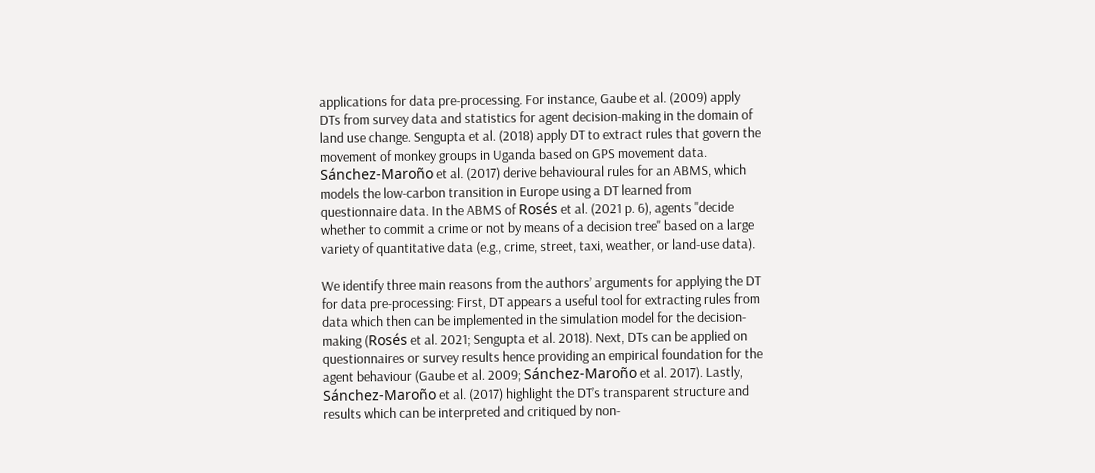applications for data pre-processing. For instance, Gaube et al. (2009) apply DTs from survey data and statistics for agent decision-making in the domain of land use change. Sengupta et al. (2018) apply DT to extract rules that govern the movement of monkey groups in Uganda based on GPS movement data. Sánchez-Maroño et al. (2017) derive behavioural rules for an ABMS, which models the low-carbon transition in Europe using a DT learned from questionnaire data. In the ABMS of Rosés et al. (2021 p. 6), agents "decide whether to commit a crime or not by means of a decision tree" based on a large variety of quantitative data (e.g., crime, street, taxi, weather, or land-use data).

We identify three main reasons from the authors’ arguments for applying the DT for data pre-processing: First, DT appears a useful tool for extracting rules from data which then can be implemented in the simulation model for the decision-making (Rosés et al. 2021; Sengupta et al. 2018). Next, DTs can be applied on questionnaires or survey results hence providing an empirical foundation for the agent behaviour (Gaube et al. 2009; Sánchez-Maroño et al. 2017). Lastly, Sánchez-Maroño et al. (2017) highlight the DT’s transparent structure and results which can be interpreted and critiqued by non-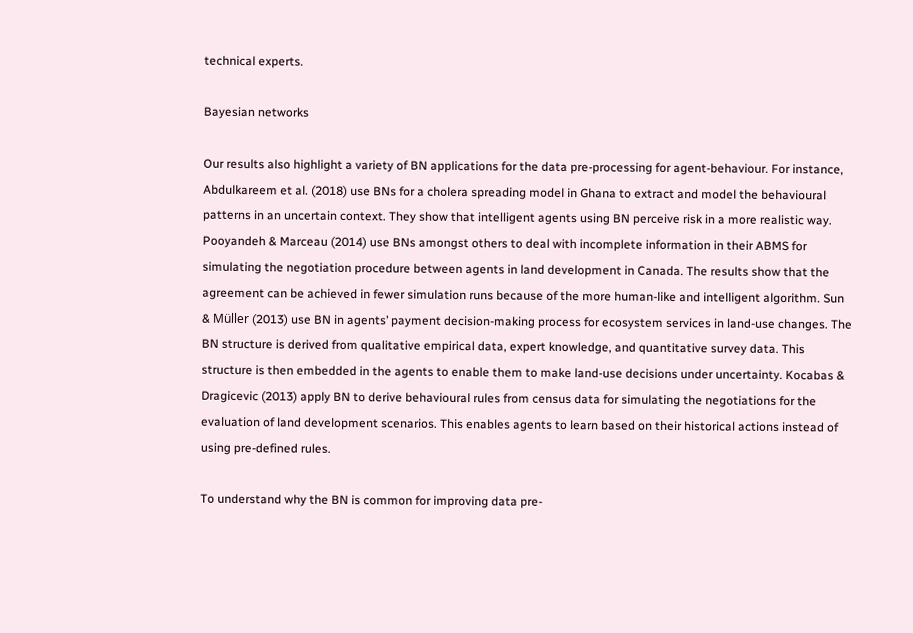technical experts.

Bayesian networks

Our results also highlight a variety of BN applications for the data pre-processing for agent-behaviour. For instance, Abdulkareem et al. (2018) use BNs for a cholera spreading model in Ghana to extract and model the behavioural patterns in an uncertain context. They show that intelligent agents using BN perceive risk in a more realistic way. Pooyandeh & Marceau (2014) use BNs amongst others to deal with incomplete information in their ABMS for simulating the negotiation procedure between agents in land development in Canada. The results show that the agreement can be achieved in fewer simulation runs because of the more human-like and intelligent algorithm. Sun & Müller (2013) use BN in agents’ payment decision-making process for ecosystem services in land-use changes. The BN structure is derived from qualitative empirical data, expert knowledge, and quantitative survey data. This structure is then embedded in the agents to enable them to make land-use decisions under uncertainty. Kocabas & Dragicevic (2013) apply BN to derive behavioural rules from census data for simulating the negotiations for the evaluation of land development scenarios. This enables agents to learn based on their historical actions instead of using pre-defined rules.

To understand why the BN is common for improving data pre-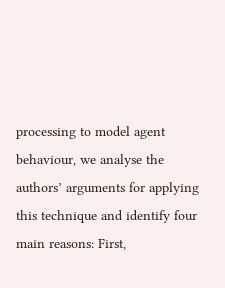processing to model agent behaviour, we analyse the authors’ arguments for applying this technique and identify four main reasons: First,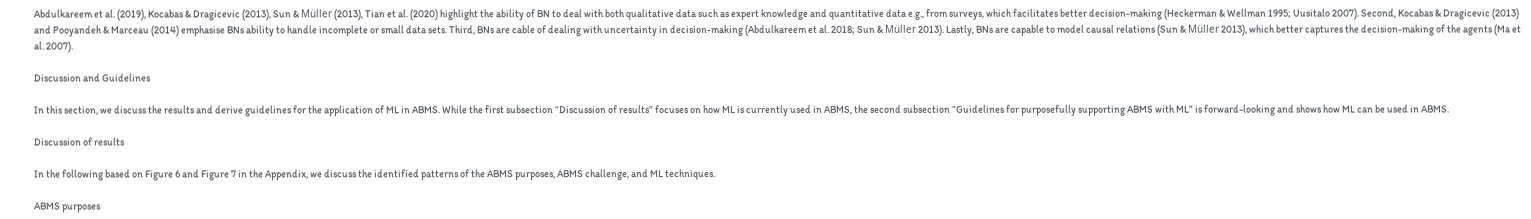Abdulkareem et al. (2019), Kocabas & Dragicevic (2013), Sun & Müller (2013), Tian et al. (2020) highlight the ability of BN to deal with both qualitative data such as expert knowledge and quantitative data e.g., from surveys, which facilitates better decision-making (Heckerman & Wellman 1995; Uusitalo 2007). Second, Kocabas & Dragicevic (2013) and Pooyandeh & Marceau (2014) emphasise BNs ability to handle incomplete or small data sets. Third, BNs are cable of dealing with uncertainty in decision-making (Abdulkareem et al. 2018; Sun & Müller 2013). Lastly, BNs are capable to model causal relations (Sun & Müller 2013), which better captures the decision-making of the agents (Ma et al. 2007).

Discussion and Guidelines

In this section, we discuss the results and derive guidelines for the application of ML in ABMS. While the first subsection “Discussion of results” focuses on how ML is currently used in ABMS, the second subsection “Guidelines for purposefully supporting ABMS with ML” is forward-looking and shows how ML can be used in ABMS.

Discussion of results

In the following based on Figure 6 and Figure 7 in the Appendix, we discuss the identified patterns of the ABMS purposes, ABMS challenge, and ML techniques.

ABMS purposes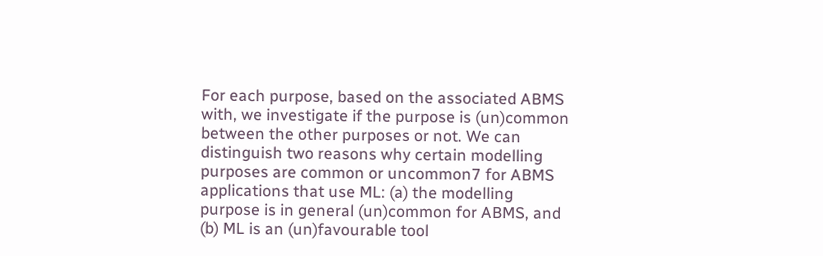For each purpose, based on the associated ABMS with, we investigate if the purpose is (un)common between the other purposes or not. We can distinguish two reasons why certain modelling purposes are common or uncommon7 for ABMS applications that use ML: (a) the modelling purpose is in general (un)common for ABMS, and (b) ML is an (un)favourable tool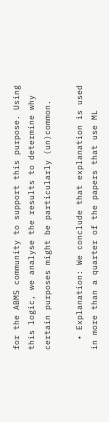for the ABMS community to support this purpose. Using this logic, we analyse the results to determine why certain purposes might be particularly (un)common.

  • Explanation: We conclude that explanation is used in more than a quarter of the papers that use ML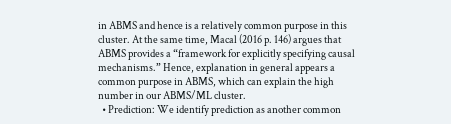in ABMS and hence is a relatively common purpose in this cluster. At the same time, Macal (2016 p. 146) argues that ABMS provides a “framework for explicitly specifying causal mechanisms.” Hence, explanation in general appears a common purpose in ABMS, which can explain the high number in our ABMS/ML cluster.
  • Prediction: We identify prediction as another common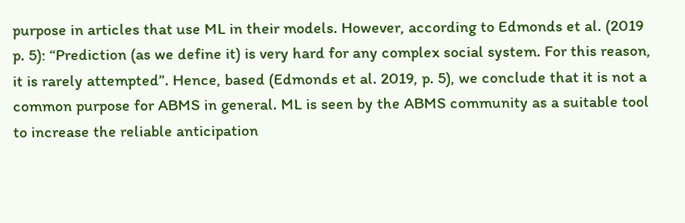purpose in articles that use ML in their models. However, according to Edmonds et al. (2019 p. 5): “Prediction (as we define it) is very hard for any complex social system. For this reason, it is rarely attempted”. Hence, based (Edmonds et al. 2019, p. 5), we conclude that it is not a common purpose for ABMS in general. ML is seen by the ABMS community as a suitable tool to increase the reliable anticipation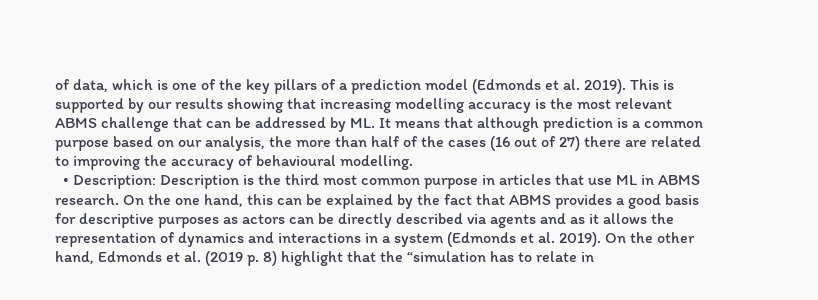of data, which is one of the key pillars of a prediction model (Edmonds et al. 2019). This is supported by our results showing that increasing modelling accuracy is the most relevant ABMS challenge that can be addressed by ML. It means that although prediction is a common purpose based on our analysis, the more than half of the cases (16 out of 27) there are related to improving the accuracy of behavioural modelling.
  • Description: Description is the third most common purpose in articles that use ML in ABMS research. On the one hand, this can be explained by the fact that ABMS provides a good basis for descriptive purposes as actors can be directly described via agents and as it allows the representation of dynamics and interactions in a system (Edmonds et al. 2019). On the other hand, Edmonds et al. (2019 p. 8) highlight that the “simulation has to relate in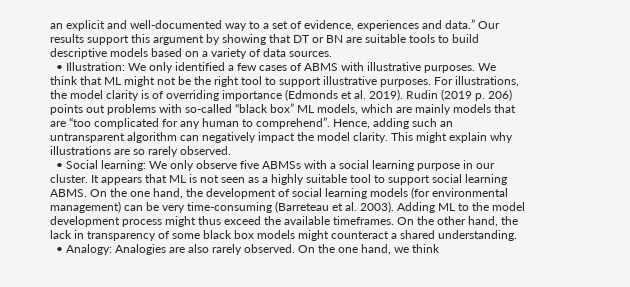an explicit and well-documented way to a set of evidence, experiences and data.” Our results support this argument by showing that DT or BN are suitable tools to build descriptive models based on a variety of data sources.
  • Illustration: We only identified a few cases of ABMS with illustrative purposes. We think that ML might not be the right tool to support illustrative purposes. For illustrations, the model clarity is of overriding importance (Edmonds et al. 2019). Rudin (2019 p. 206) points out problems with so-called “black box” ML models, which are mainly models that are “too complicated for any human to comprehend”. Hence, adding such an untransparent algorithm can negatively impact the model clarity. This might explain why illustrations are so rarely observed.
  • Social learning: We only observe five ABMSs with a social learning purpose in our cluster. It appears that ML is not seen as a highly suitable tool to support social learning ABMS. On the one hand, the development of social learning models (for environmental management) can be very time-consuming (Barreteau et al. 2003). Adding ML to the model development process might thus exceed the available timeframes. On the other hand, the lack in transparency of some black box models might counteract a shared understanding.
  • Analogy: Analogies are also rarely observed. On the one hand, we think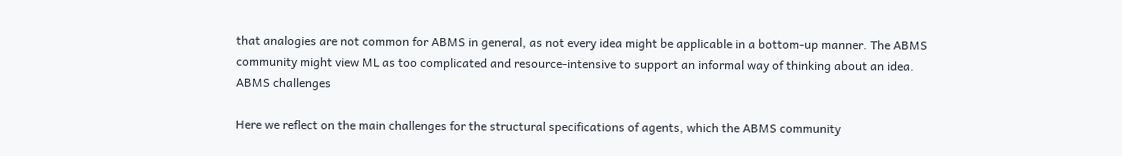that analogies are not common for ABMS in general, as not every idea might be applicable in a bottom-up manner. The ABMS community might view ML as too complicated and resource-intensive to support an informal way of thinking about an idea.
ABMS challenges

Here we reflect on the main challenges for the structural specifications of agents, which the ABMS community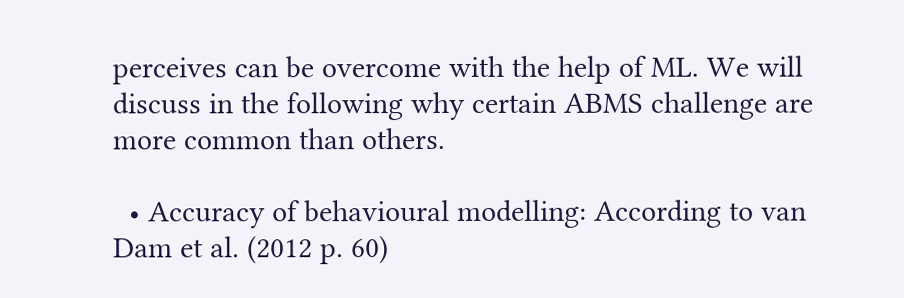perceives can be overcome with the help of ML. We will discuss in the following why certain ABMS challenge are more common than others.

  • Accuracy of behavioural modelling: According to van Dam et al. (2012 p. 60)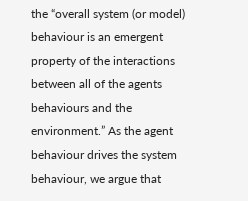the “overall system (or model) behaviour is an emergent property of the interactions between all of the agents behaviours and the environment.” As the agent behaviour drives the system behaviour, we argue that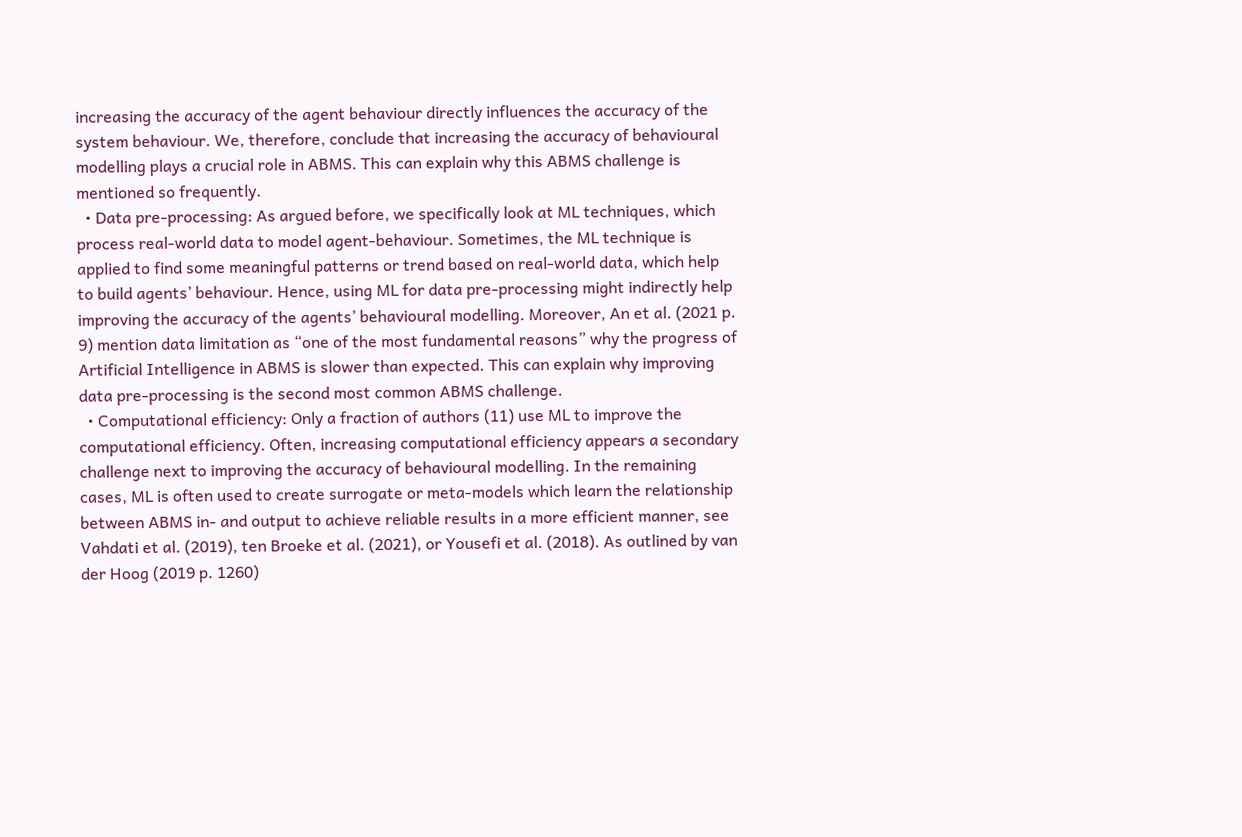increasing the accuracy of the agent behaviour directly influences the accuracy of the system behaviour. We, therefore, conclude that increasing the accuracy of behavioural modelling plays a crucial role in ABMS. This can explain why this ABMS challenge is mentioned so frequently.
  • Data pre-processing: As argued before, we specifically look at ML techniques, which process real-world data to model agent-behaviour. Sometimes, the ML technique is applied to find some meaningful patterns or trend based on real-world data, which help to build agents’ behaviour. Hence, using ML for data pre-processing might indirectly help improving the accuracy of the agents’ behavioural modelling. Moreover, An et al. (2021 p. 9) mention data limitation as “one of the most fundamental reasons” why the progress of Artificial Intelligence in ABMS is slower than expected. This can explain why improving data pre-processing is the second most common ABMS challenge.
  • Computational efficiency: Only a fraction of authors (11) use ML to improve the computational efficiency. Often, increasing computational efficiency appears a secondary challenge next to improving the accuracy of behavioural modelling. In the remaining cases, ML is often used to create surrogate or meta-models which learn the relationship between ABMS in- and output to achieve reliable results in a more efficient manner, see Vahdati et al. (2019), ten Broeke et al. (2021), or Yousefi et al. (2018). As outlined by van der Hoog (2019 p. 1260)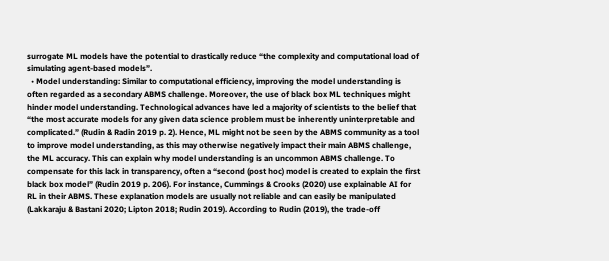surrogate ML models have the potential to drastically reduce “the complexity and computational load of simulating agent-based models”.
  • Model understanding: Similar to computational efficiency, improving the model understanding is often regarded as a secondary ABMS challenge. Moreover, the use of black box ML techniques might hinder model understanding. Technological advances have led a majority of scientists to the belief that “the most accurate models for any given data science problem must be inherently uninterpretable and complicated.” (Rudin & Radin 2019 p. 2). Hence, ML might not be seen by the ABMS community as a tool to improve model understanding, as this may otherwise negatively impact their main ABMS challenge, the ML accuracy. This can explain why model understanding is an uncommon ABMS challenge. To compensate for this lack in transparency, often a “second (post hoc) model is created to explain the first black box model” (Rudin 2019 p. 206). For instance, Cummings & Crooks (2020) use explainable AI for RL in their ABMS. These explanation models are usually not reliable and can easily be manipulated (Lakkaraju & Bastani 2020; Lipton 2018; Rudin 2019). According to Rudin (2019), the trade-off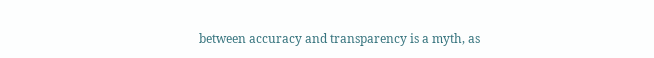between accuracy and transparency is a myth, as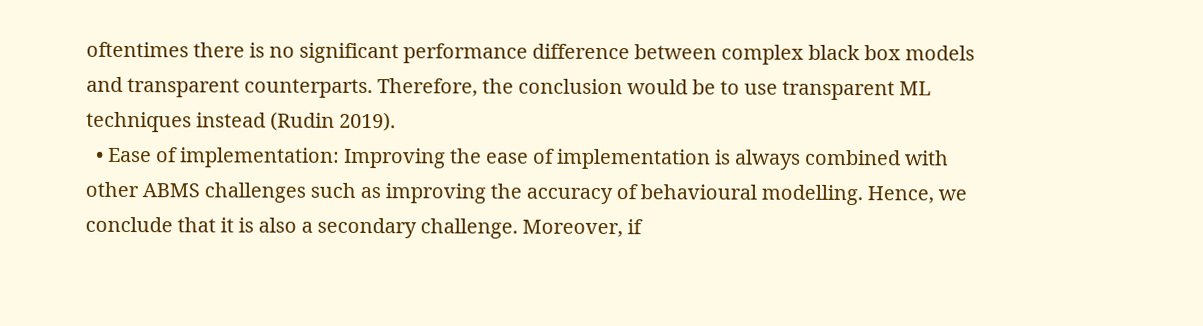oftentimes there is no significant performance difference between complex black box models and transparent counterparts. Therefore, the conclusion would be to use transparent ML techniques instead (Rudin 2019).
  • Ease of implementation: Improving the ease of implementation is always combined with other ABMS challenges such as improving the accuracy of behavioural modelling. Hence, we conclude that it is also a secondary challenge. Moreover, if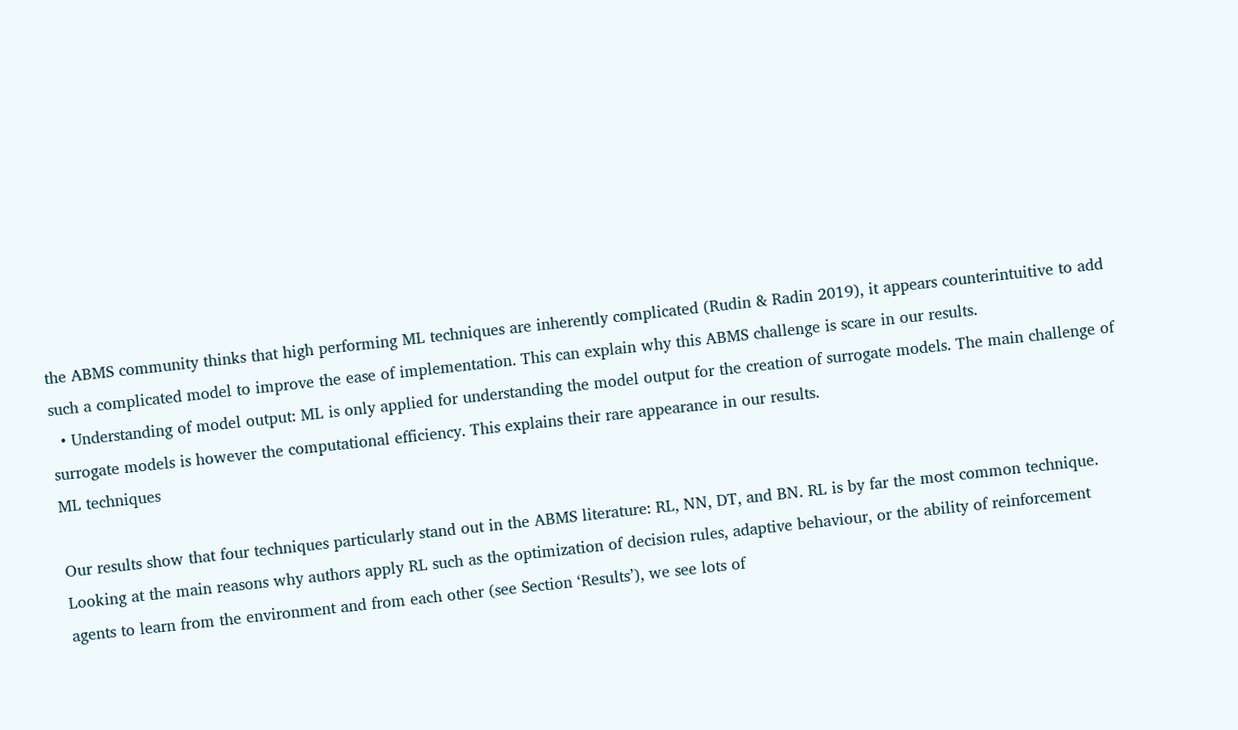the ABMS community thinks that high performing ML techniques are inherently complicated (Rudin & Radin 2019), it appears counterintuitive to add such a complicated model to improve the ease of implementation. This can explain why this ABMS challenge is scare in our results.
  • Understanding of model output: ML is only applied for understanding the model output for the creation of surrogate models. The main challenge of surrogate models is however the computational efficiency. This explains their rare appearance in our results.
ML techniques

Our results show that four techniques particularly stand out in the ABMS literature: RL, NN, DT, and BN. RL is by far the most common technique. Looking at the main reasons why authors apply RL such as the optimization of decision rules, adaptive behaviour, or the ability of reinforcement agents to learn from the environment and from each other (see Section ‘Results’), we see lots of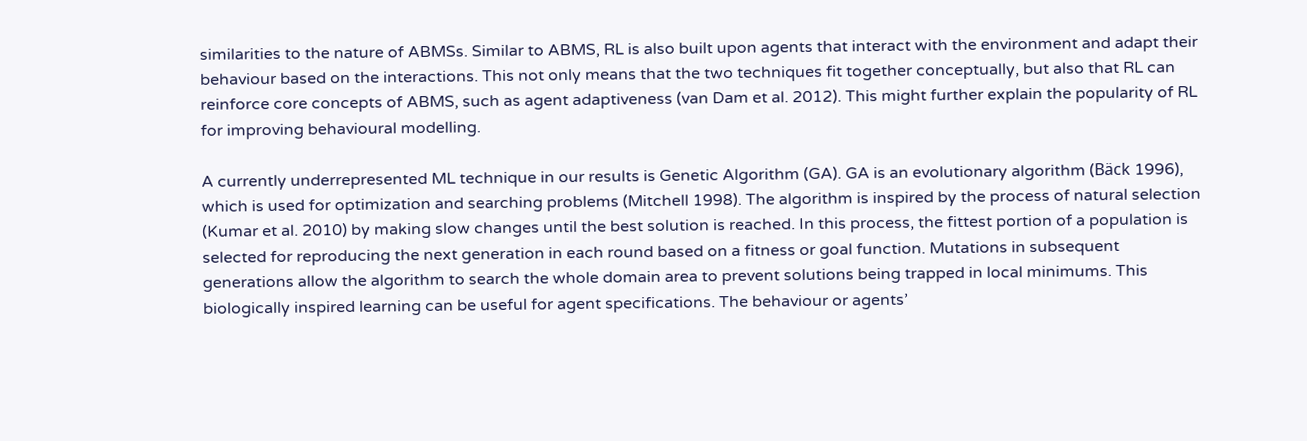similarities to the nature of ABMSs. Similar to ABMS, RL is also built upon agents that interact with the environment and adapt their behaviour based on the interactions. This not only means that the two techniques fit together conceptually, but also that RL can reinforce core concepts of ABMS, such as agent adaptiveness (van Dam et al. 2012). This might further explain the popularity of RL for improving behavioural modelling.

A currently underrepresented ML technique in our results is Genetic Algorithm (GA). GA is an evolutionary algorithm (Bäck 1996), which is used for optimization and searching problems (Mitchell 1998). The algorithm is inspired by the process of natural selection (Kumar et al. 2010) by making slow changes until the best solution is reached. In this process, the fittest portion of a population is selected for reproducing the next generation in each round based on a fitness or goal function. Mutations in subsequent generations allow the algorithm to search the whole domain area to prevent solutions being trapped in local minimums. This biologically inspired learning can be useful for agent specifications. The behaviour or agents’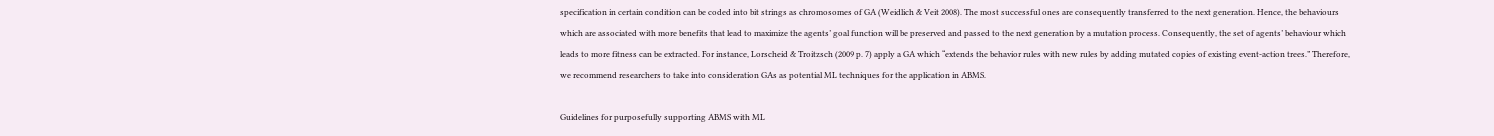specification in certain condition can be coded into bit strings as chromosomes of GA (Weidlich & Veit 2008). The most successful ones are consequently transferred to the next generation. Hence, the behaviours which are associated with more benefits that lead to maximize the agents’ goal function will be preserved and passed to the next generation by a mutation process. Consequently, the set of agents’ behaviour which leads to more fitness can be extracted. For instance, Lorscheid & Troitzsch (2009 p. 7) apply a GA which “extends the behavior rules with new rules by adding mutated copies of existing event-action trees.” Therefore, we recommend researchers to take into consideration GAs as potential ML techniques for the application in ABMS.

Guidelines for purposefully supporting ABMS with ML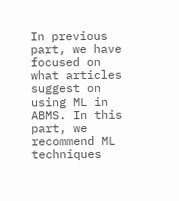In previous part, we have focused on what articles suggest on using ML in ABMS. In this part, we recommend ML techniques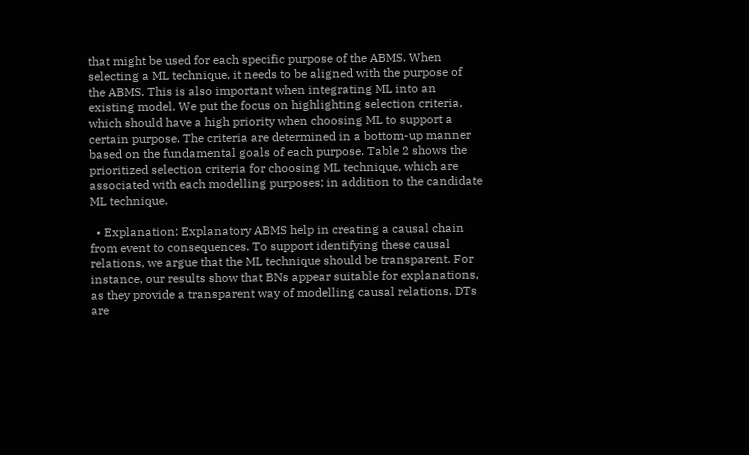that might be used for each specific purpose of the ABMS. When selecting a ML technique, it needs to be aligned with the purpose of the ABMS. This is also important when integrating ML into an existing model. We put the focus on highlighting selection criteria, which should have a high priority when choosing ML to support a certain purpose. The criteria are determined in a bottom-up manner based on the fundamental goals of each purpose. Table 2 shows the prioritized selection criteria for choosing ML technique, which are associated with each modelling purposes; in addition to the candidate ML technique.

  • Explanation: Explanatory ABMS help in creating a causal chain from event to consequences. To support identifying these causal relations, we argue that the ML technique should be transparent. For instance, our results show that BNs appear suitable for explanations, as they provide a transparent way of modelling causal relations. DTs are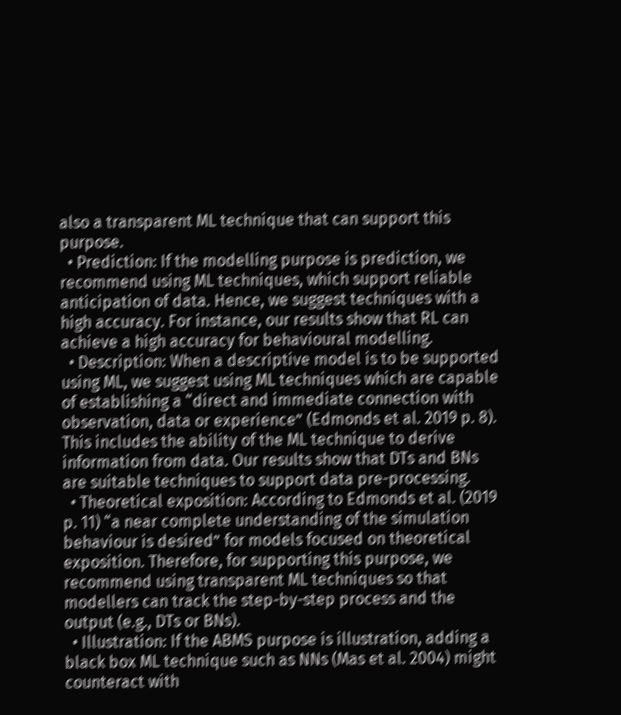also a transparent ML technique that can support this purpose.
  • Prediction: If the modelling purpose is prediction, we recommend using ML techniques, which support reliable anticipation of data. Hence, we suggest techniques with a high accuracy. For instance, our results show that RL can achieve a high accuracy for behavioural modelling.
  • Description: When a descriptive model is to be supported using ML, we suggest using ML techniques which are capable of establishing a “direct and immediate connection with observation, data or experience” (Edmonds et al. 2019 p. 8). This includes the ability of the ML technique to derive information from data. Our results show that DTs and BNs are suitable techniques to support data pre-processing.
  • Theoretical exposition: According to Edmonds et al. (2019 p. 11) “a near complete understanding of the simulation behaviour is desired” for models focused on theoretical exposition. Therefore, for supporting this purpose, we recommend using transparent ML techniques so that modellers can track the step-by-step process and the output (e.g., DTs or BNs).
  • Illustration: If the ABMS purpose is illustration, adding a black box ML technique such as NNs (Mas et al. 2004) might counteract with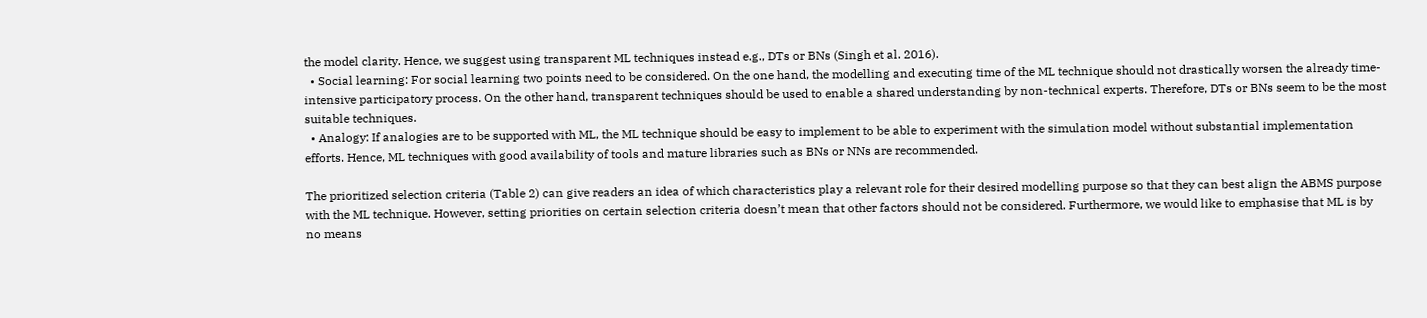the model clarity. Hence, we suggest using transparent ML techniques instead e.g., DTs or BNs (Singh et al. 2016).
  • Social learning: For social learning two points need to be considered. On the one hand, the modelling and executing time of the ML technique should not drastically worsen the already time-intensive participatory process. On the other hand, transparent techniques should be used to enable a shared understanding by non-technical experts. Therefore, DTs or BNs seem to be the most suitable techniques.
  • Analogy: If analogies are to be supported with ML, the ML technique should be easy to implement to be able to experiment with the simulation model without substantial implementation efforts. Hence, ML techniques with good availability of tools and mature libraries such as BNs or NNs are recommended.

The prioritized selection criteria (Table 2) can give readers an idea of which characteristics play a relevant role for their desired modelling purpose so that they can best align the ABMS purpose with the ML technique. However, setting priorities on certain selection criteria doesn’t mean that other factors should not be considered. Furthermore, we would like to emphasise that ML is by no means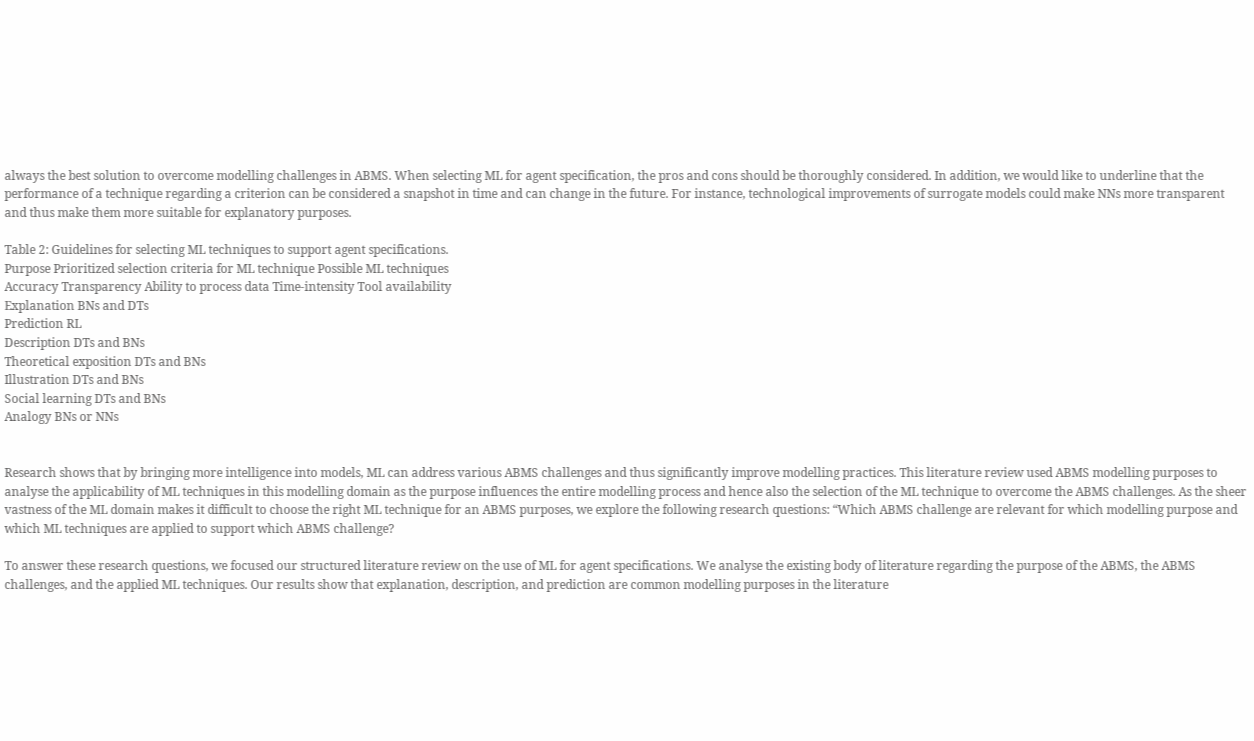always the best solution to overcome modelling challenges in ABMS. When selecting ML for agent specification, the pros and cons should be thoroughly considered. In addition, we would like to underline that the performance of a technique regarding a criterion can be considered a snapshot in time and can change in the future. For instance, technological improvements of surrogate models could make NNs more transparent and thus make them more suitable for explanatory purposes.

Table 2: Guidelines for selecting ML techniques to support agent specifications.
Purpose Prioritized selection criteria for ML technique Possible ML techniques
Accuracy Transparency Ability to process data Time-intensity Tool availability
Explanation BNs and DTs
Prediction RL
Description DTs and BNs
Theoretical exposition DTs and BNs
Illustration DTs and BNs
Social learning DTs and BNs
Analogy BNs or NNs


Research shows that by bringing more intelligence into models, ML can address various ABMS challenges and thus significantly improve modelling practices. This literature review used ABMS modelling purposes to analyse the applicability of ML techniques in this modelling domain as the purpose influences the entire modelling process and hence also the selection of the ML technique to overcome the ABMS challenges. As the sheer vastness of the ML domain makes it difficult to choose the right ML technique for an ABMS purposes, we explore the following research questions: “Which ABMS challenge are relevant for which modelling purpose and which ML techniques are applied to support which ABMS challenge?

To answer these research questions, we focused our structured literature review on the use of ML for agent specifications. We analyse the existing body of literature regarding the purpose of the ABMS, the ABMS challenges, and the applied ML techniques. Our results show that explanation, description, and prediction are common modelling purposes in the literature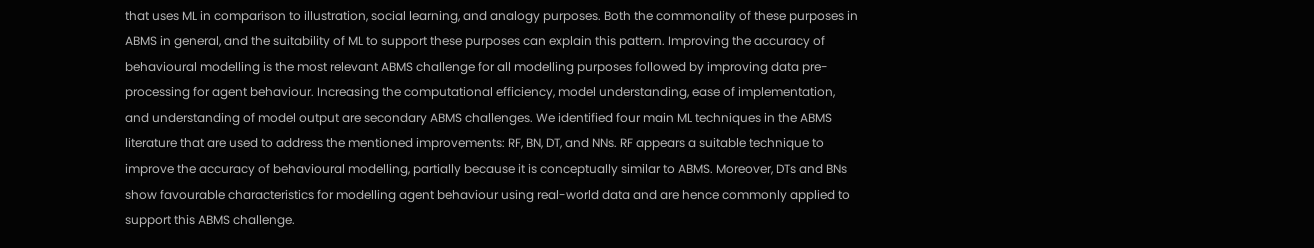that uses ML in comparison to illustration, social learning, and analogy purposes. Both the commonality of these purposes in ABMS in general, and the suitability of ML to support these purposes can explain this pattern. Improving the accuracy of behavioural modelling is the most relevant ABMS challenge for all modelling purposes followed by improving data pre-processing for agent behaviour. Increasing the computational efficiency, model understanding, ease of implementation, and understanding of model output are secondary ABMS challenges. We identified four main ML techniques in the ABMS literature that are used to address the mentioned improvements: RF, BN, DT, and NNs. RF appears a suitable technique to improve the accuracy of behavioural modelling, partially because it is conceptually similar to ABMS. Moreover, DTs and BNs show favourable characteristics for modelling agent behaviour using real-world data and are hence commonly applied to support this ABMS challenge.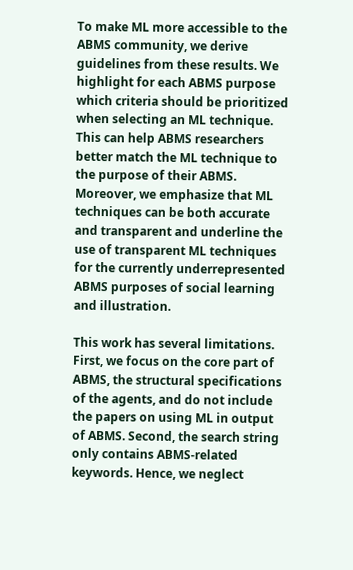To make ML more accessible to the ABMS community, we derive guidelines from these results. We highlight for each ABMS purpose which criteria should be prioritized when selecting an ML technique. This can help ABMS researchers better match the ML technique to the purpose of their ABMS. Moreover, we emphasize that ML techniques can be both accurate and transparent and underline the use of transparent ML techniques for the currently underrepresented ABMS purposes of social learning and illustration.

This work has several limitations. First, we focus on the core part of ABMS, the structural specifications of the agents, and do not include the papers on using ML in output of ABMS. Second, the search string only contains ABMS-related keywords. Hence, we neglect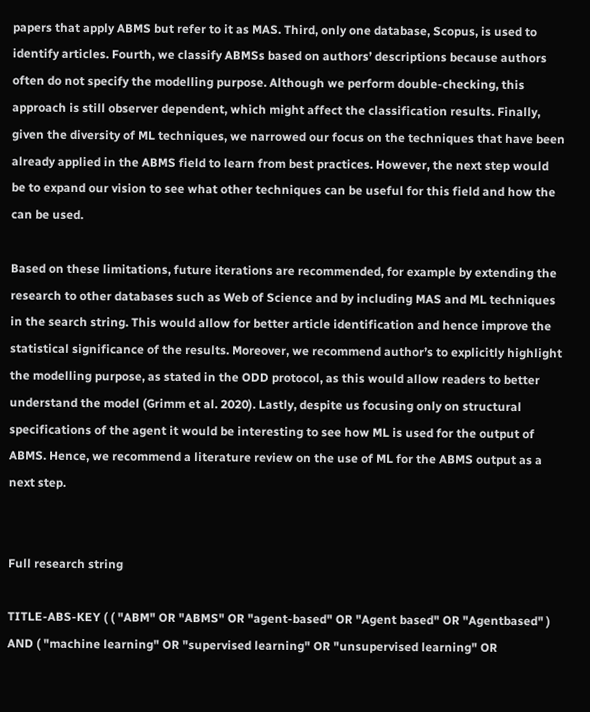papers that apply ABMS but refer to it as MAS. Third, only one database, Scopus, is used to identify articles. Fourth, we classify ABMSs based on authors’ descriptions because authors often do not specify the modelling purpose. Although we perform double-checking, this approach is still observer dependent, which might affect the classification results. Finally, given the diversity of ML techniques, we narrowed our focus on the techniques that have been already applied in the ABMS field to learn from best practices. However, the next step would be to expand our vision to see what other techniques can be useful for this field and how the can be used.

Based on these limitations, future iterations are recommended, for example by extending the research to other databases such as Web of Science and by including MAS and ML techniques in the search string. This would allow for better article identification and hence improve the statistical significance of the results. Moreover, we recommend author’s to explicitly highlight the modelling purpose, as stated in the ODD protocol, as this would allow readers to better understand the model (Grimm et al. 2020). Lastly, despite us focusing only on structural specifications of the agent it would be interesting to see how ML is used for the output of ABMS. Hence, we recommend a literature review on the use of ML for the ABMS output as a next step.


Full research string

TITLE-ABS-KEY ( ( "ABM" OR "ABMS" OR "agent-based" OR "Agent based" OR "Agentbased" ) AND ( "machine learning" OR "supervised learning" OR "unsupervised learning" OR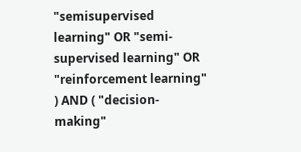"semisupervised learning" OR "semi-supervised learning" OR "reinforcement learning" ) AND ( "decision-making"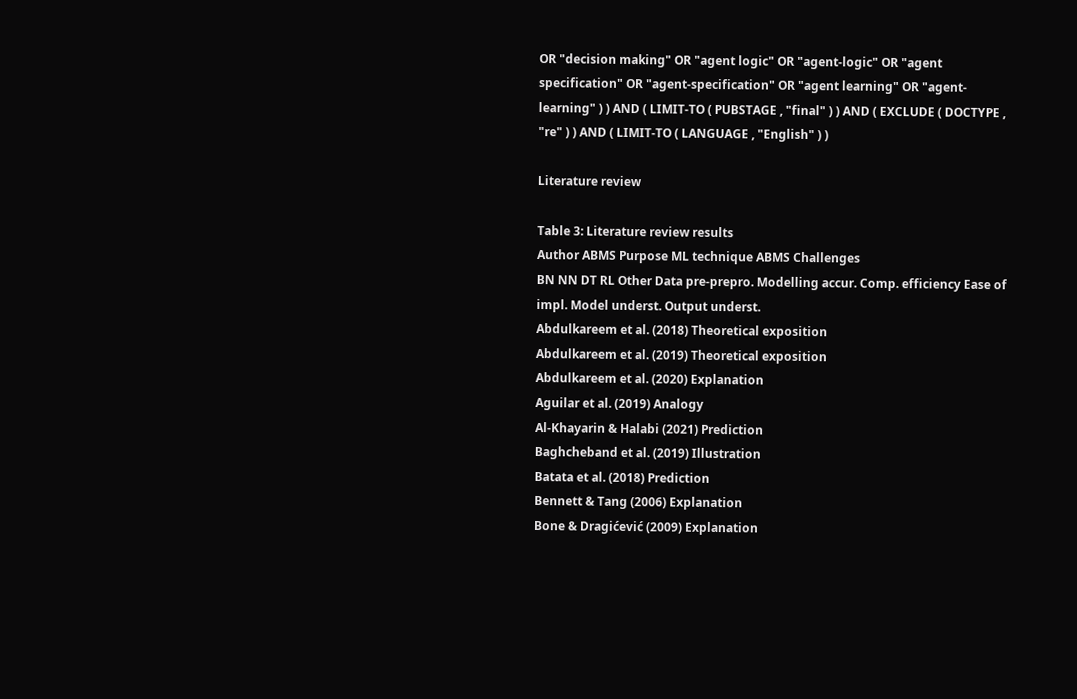OR "decision making" OR "agent logic" OR "agent-logic" OR "agent specification" OR "agent-specification" OR "agent learning" OR "agent-learning" ) ) AND ( LIMIT-TO ( PUBSTAGE , "final" ) ) AND ( EXCLUDE ( DOCTYPE , "re" ) ) AND ( LIMIT-TO ( LANGUAGE , "English" ) )

Literature review

Table 3: Literature review results
Author ABMS Purpose ML technique ABMS Challenges
BN NN DT RL Other Data pre-prepro. Modelling accur. Comp. efficiency Ease of impl. Model underst. Output underst.
Abdulkareem et al. (2018) Theoretical exposition
Abdulkareem et al. (2019) Theoretical exposition
Abdulkareem et al. (2020) Explanation
Aguilar et al. (2019) Analogy
Al-Khayarin & Halabi (2021) Prediction
Baghcheband et al. (2019) Illustration
Batata et al. (2018) Prediction
Bennett & Tang (2006) Explanation
Bone & Dragićević (2009) Explanation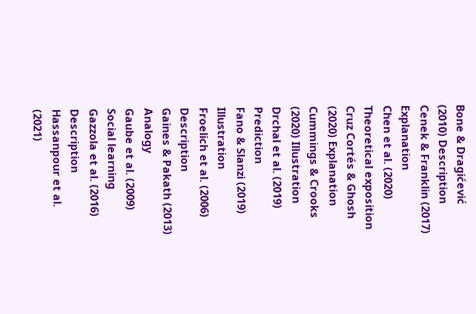Bone & Dragićević (2010) Description
Cenek & Franklin (2017) Explanation
Chen et al. (2020) Theoretical exposition
Cruz Cortés & Ghosh (2020) Explanation
Cummings & Crooks (2020) Illustration
Drchal et al. (2019) Prediction
Fano & Slanzi (2019) Illustration
Froelich et al. (2006) Description
Gaines & Pakath (2013) Analogy
Gaube et al. (2009) Social learning
Gazzola et al. (2016) Description
Hassanpour et al. (2021)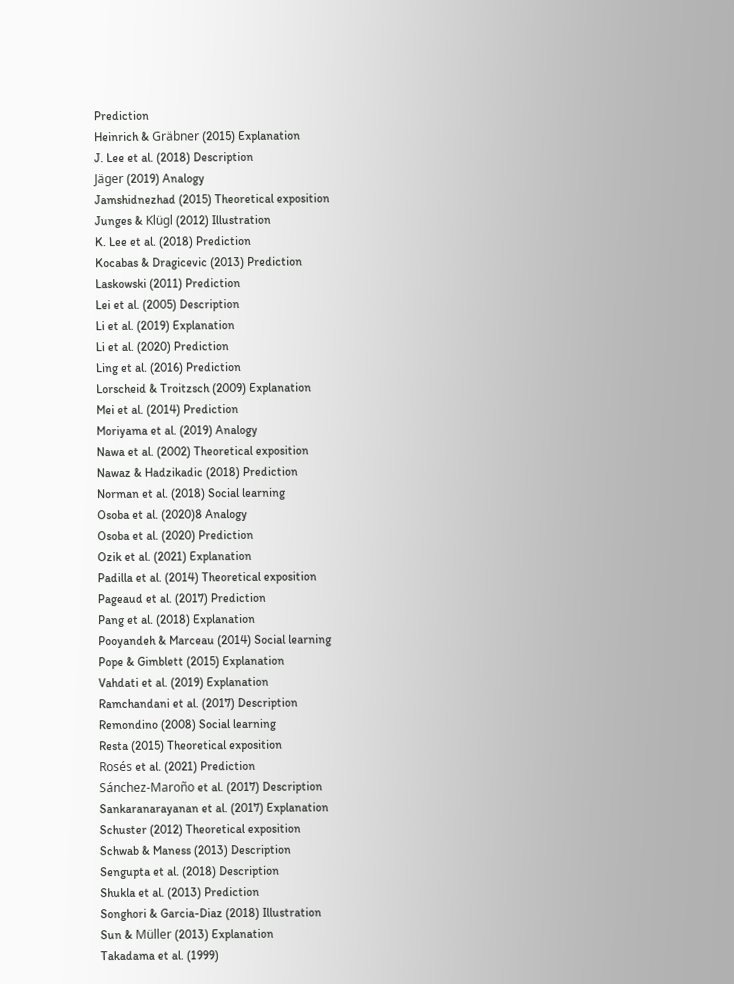Prediction
Heinrich & Gräbner (2015) Explanation
J. Lee et al. (2018) Description
Jäger (2019) Analogy
Jamshidnezhad (2015) Theoretical exposition
Junges & Klügl (2012) Illustration
K. Lee et al. (2018) Prediction
Kocabas & Dragicevic (2013) Prediction
Laskowski (2011) Prediction
Lei et al. (2005) Description
Li et al. (2019) Explanation
Li et al. (2020) Prediction
Ling et al. (2016) Prediction
Lorscheid & Troitzsch (2009) Explanation
Mei et al. (2014) Prediction
Moriyama et al. (2019) Analogy
Nawa et al. (2002) Theoretical exposition
Nawaz & Hadzikadic (2018) Prediction
Norman et al. (2018) Social learning
Osoba et al. (2020)8 Analogy
Osoba et al. (2020) Prediction
Ozik et al. (2021) Explanation
Padilla et al. (2014) Theoretical exposition
Pageaud et al. (2017) Prediction
Pang et al. (2018) Explanation
Pooyandeh & Marceau (2014) Social learning
Pope & Gimblett (2015) Explanation
Vahdati et al. (2019) Explanation
Ramchandani et al. (2017) Description
Remondino (2008) Social learning
Resta (2015) Theoretical exposition
Rosés et al. (2021) Prediction
Sánchez-Maroño et al. (2017) Description
Sankaranarayanan et al. (2017) Explanation
Schuster (2012) Theoretical exposition
Schwab & Maness (2013) Description
Sengupta et al. (2018) Description
Shukla et al. (2013) Prediction
Songhori & Garcia-Diaz (2018) Illustration
Sun & Müller (2013) Explanation
Takadama et al. (1999)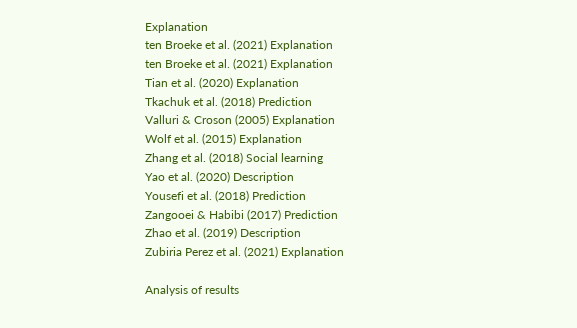Explanation
ten Broeke et al. (2021) Explanation
ten Broeke et al. (2021) Explanation
Tian et al. (2020) Explanation
Tkachuk et al. (2018) Prediction
Valluri & Croson (2005) Explanation
Wolf et al. (2015) Explanation
Zhang et al. (2018) Social learning
Yao et al. (2020) Description
Yousefi et al. (2018) Prediction
Zangooei & Habibi (2017) Prediction
Zhao et al. (2019) Description
Zubiria Perez et al. (2021) Explanation

Analysis of results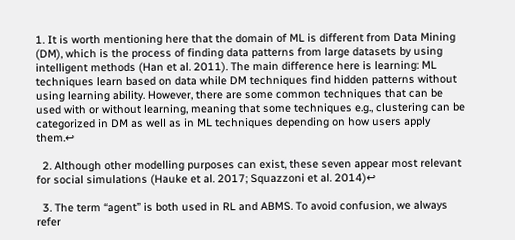1. It is worth mentioning here that the domain of ML is different from Data Mining (DM), which is the process of finding data patterns from large datasets by using intelligent methods (Han et al. 2011). The main difference here is learning: ML techniques learn based on data while DM techniques find hidden patterns without using learning ability. However, there are some common techniques that can be used with or without learning, meaning that some techniques e.g., clustering can be categorized in DM as well as in ML techniques depending on how users apply them.↩

  2. Although other modelling purposes can exist, these seven appear most relevant for social simulations (Hauke et al. 2017; Squazzoni et al. 2014)↩

  3. The term “agent” is both used in RL and ABMS. To avoid confusion, we always refer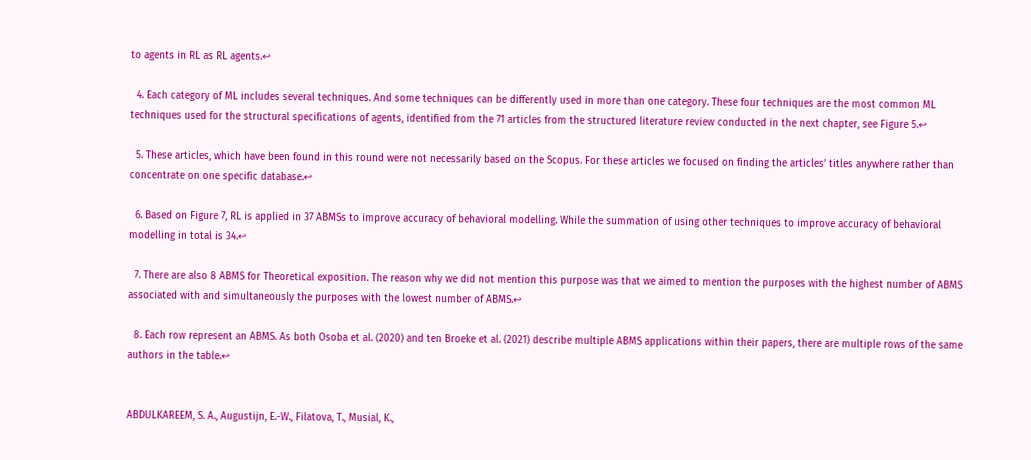to agents in RL as RL agents.↩

  4. Each category of ML includes several techniques. And some techniques can be differently used in more than one category. These four techniques are the most common ML techniques used for the structural specifications of agents, identified from the 71 articles from the structured literature review conducted in the next chapter, see Figure 5.↩

  5. These articles, which have been found in this round were not necessarily based on the Scopus. For these articles we focused on finding the articles’ titles anywhere rather than concentrate on one specific database.↩

  6. Based on Figure 7, RL is applied in 37 ABMSs to improve accuracy of behavioral modelling. While the summation of using other techniques to improve accuracy of behavioral modelling in total is 34.↩

  7. There are also 8 ABMS for Theoretical exposition. The reason why we did not mention this purpose was that we aimed to mention the purposes with the highest number of ABMS associated with and simultaneously the purposes with the lowest number of ABMS.↩

  8. Each row represent an ABMS. As both Osoba et al. (2020) and ten Broeke et al. (2021) describe multiple ABMS applications within their papers, there are multiple rows of the same authors in the table.↩


ABDULKAREEM, S. A., Augustijn, E.-W., Filatova, T., Musial, K.,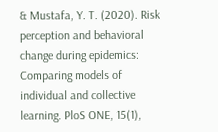& Mustafa, Y. T. (2020). Risk perception and behavioral change during epidemics: Comparing models of individual and collective learning. PloS ONE, 15(1),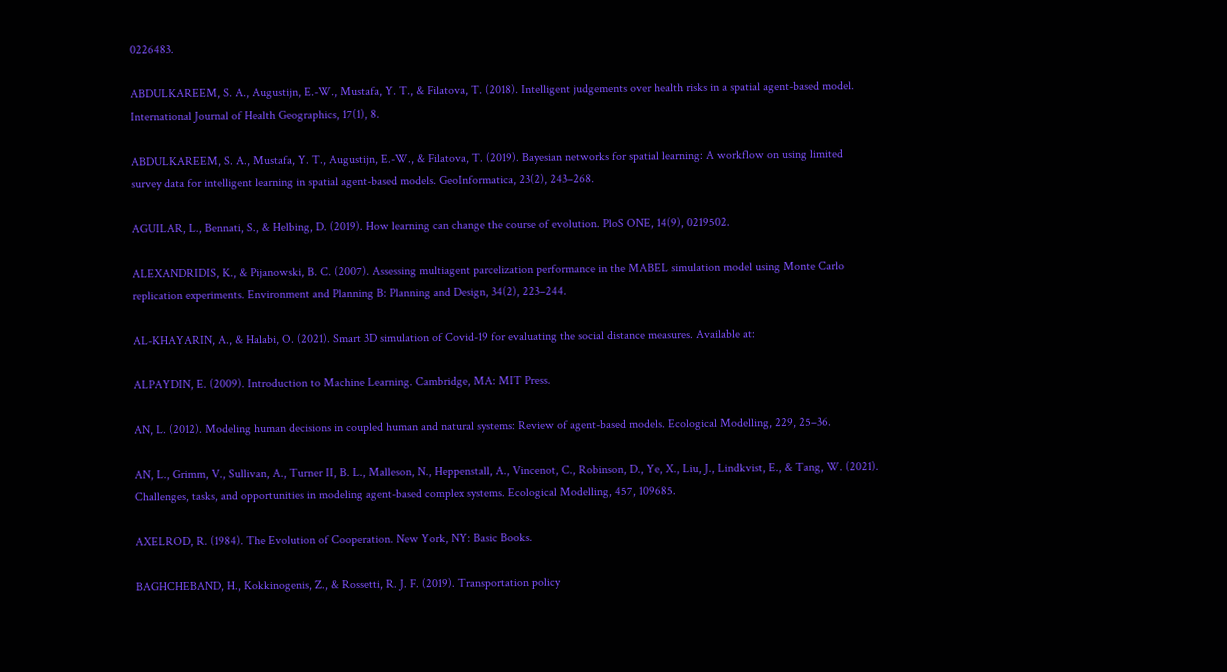0226483.

ABDULKAREEM, S. A., Augustijn, E.-W., Mustafa, Y. T., & Filatova, T. (2018). Intelligent judgements over health risks in a spatial agent-based model. International Journal of Health Geographics, 17(1), 8.

ABDULKAREEM, S. A., Mustafa, Y. T., Augustijn, E.-W., & Filatova, T. (2019). Bayesian networks for spatial learning: A workflow on using limited survey data for intelligent learning in spatial agent-based models. GeoInformatica, 23(2), 243–268.

AGUILAR, L., Bennati, S., & Helbing, D. (2019). How learning can change the course of evolution. PloS ONE, 14(9), 0219502.

ALEXANDRIDIS, K., & Pijanowski, B. C. (2007). Assessing multiagent parcelization performance in the MABEL simulation model using Monte Carlo replication experiments. Environment and Planning B: Planning and Design, 34(2), 223–244.

AL-KHAYARIN, A., & Halabi, O. (2021). Smart 3D simulation of Covid-19 for evaluating the social distance measures. Available at:

ALPAYDIN, E. (2009). Introduction to Machine Learning. Cambridge, MA: MIT Press.

AN, L. (2012). Modeling human decisions in coupled human and natural systems: Review of agent-based models. Ecological Modelling, 229, 25–36.

AN, L., Grimm, V., Sullivan, A., Turner II, B. L., Malleson, N., Heppenstall, A., Vincenot, C., Robinson, D., Ye, X., Liu, J., Lindkvist, E., & Tang, W. (2021). Challenges, tasks, and opportunities in modeling agent-based complex systems. Ecological Modelling, 457, 109685.

AXELROD, R. (1984). The Evolution of Cooperation. New York, NY: Basic Books.

BAGHCHEBAND, H., Kokkinogenis, Z., & Rossetti, R. J. F. (2019). Transportation policy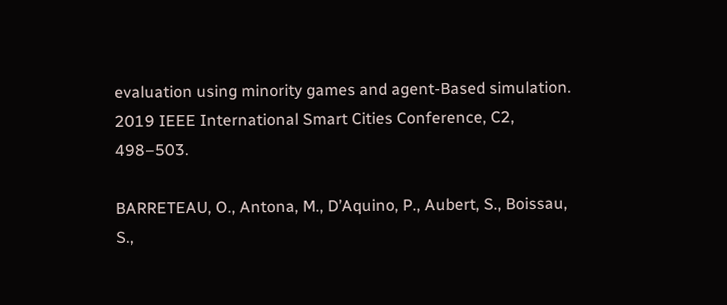evaluation using minority games and agent-Based simulation. 2019 IEEE International Smart Cities Conference, C2, 498–503.

BARRETEAU, O., Antona, M., D’Aquino, P., Aubert, S., Boissau, S.,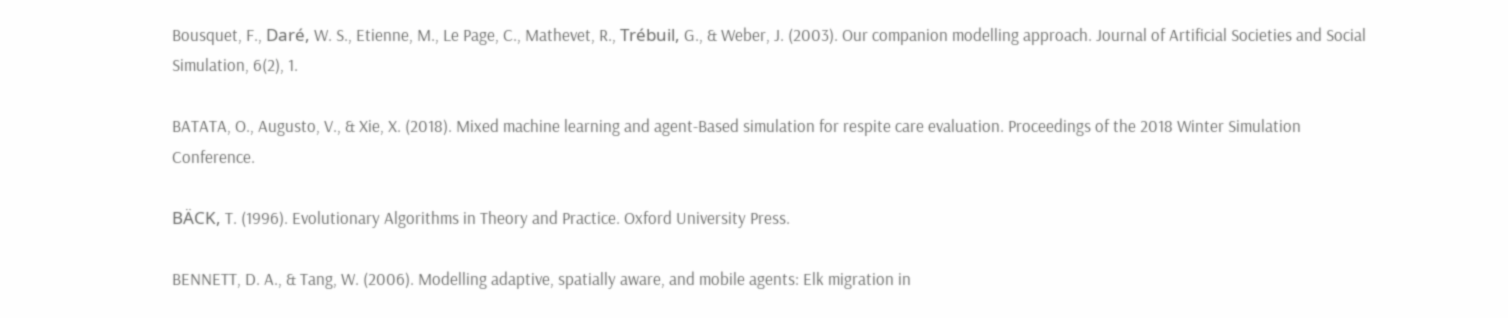Bousquet, F., Daré, W. S., Etienne, M., Le Page, C., Mathevet, R., Trébuil, G., & Weber, J. (2003). Our companion modelling approach. Journal of Artificial Societies and Social Simulation, 6(2), 1.

BATATA, O., Augusto, V., & Xie, X. (2018). Mixed machine learning and agent-Based simulation for respite care evaluation. Proceedings of the 2018 Winter Simulation Conference.

BÄCK, T. (1996). Evolutionary Algorithms in Theory and Practice. Oxford University Press.

BENNETT, D. A., & Tang, W. (2006). Modelling adaptive, spatially aware, and mobile agents: Elk migration in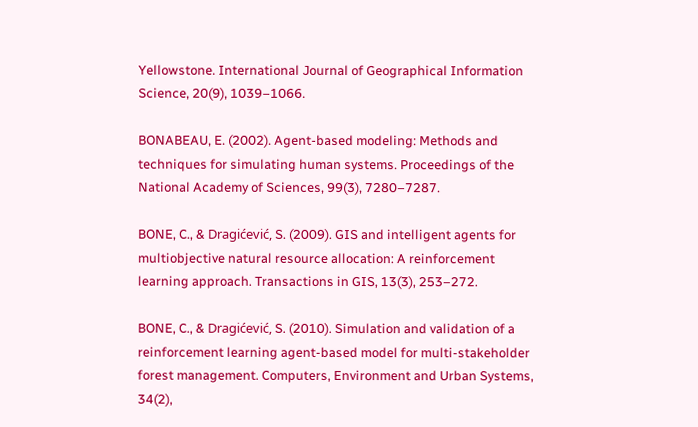Yellowstone. International Journal of Geographical Information Science, 20(9), 1039–1066.

BONABEAU, E. (2002). Agent-based modeling: Methods and techniques for simulating human systems. Proceedings of the National Academy of Sciences, 99(3), 7280–7287.

BONE, C., & Dragićević, S. (2009). GIS and intelligent agents for multiobjective natural resource allocation: A reinforcement learning approach. Transactions in GIS, 13(3), 253–272.

BONE, C., & Dragićević, S. (2010). Simulation and validation of a reinforcement learning agent-based model for multi-stakeholder forest management. Computers, Environment and Urban Systems, 34(2),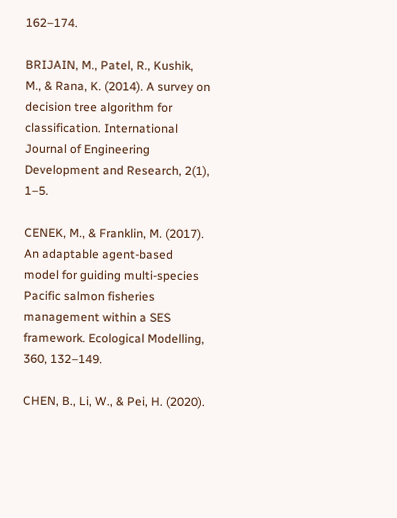162–174.

BRIJAIN, M., Patel, R., Kushik, M., & Rana, K. (2014). A survey on decision tree algorithm for classification. International Journal of Engineering Development and Research, 2(1), 1–5.

CENEK, M., & Franklin, M. (2017). An adaptable agent-based model for guiding multi-species Pacific salmon fisheries management within a SES framework. Ecological Modelling, 360, 132–149.

CHEN, B., Li, W., & Pei, H. (2020).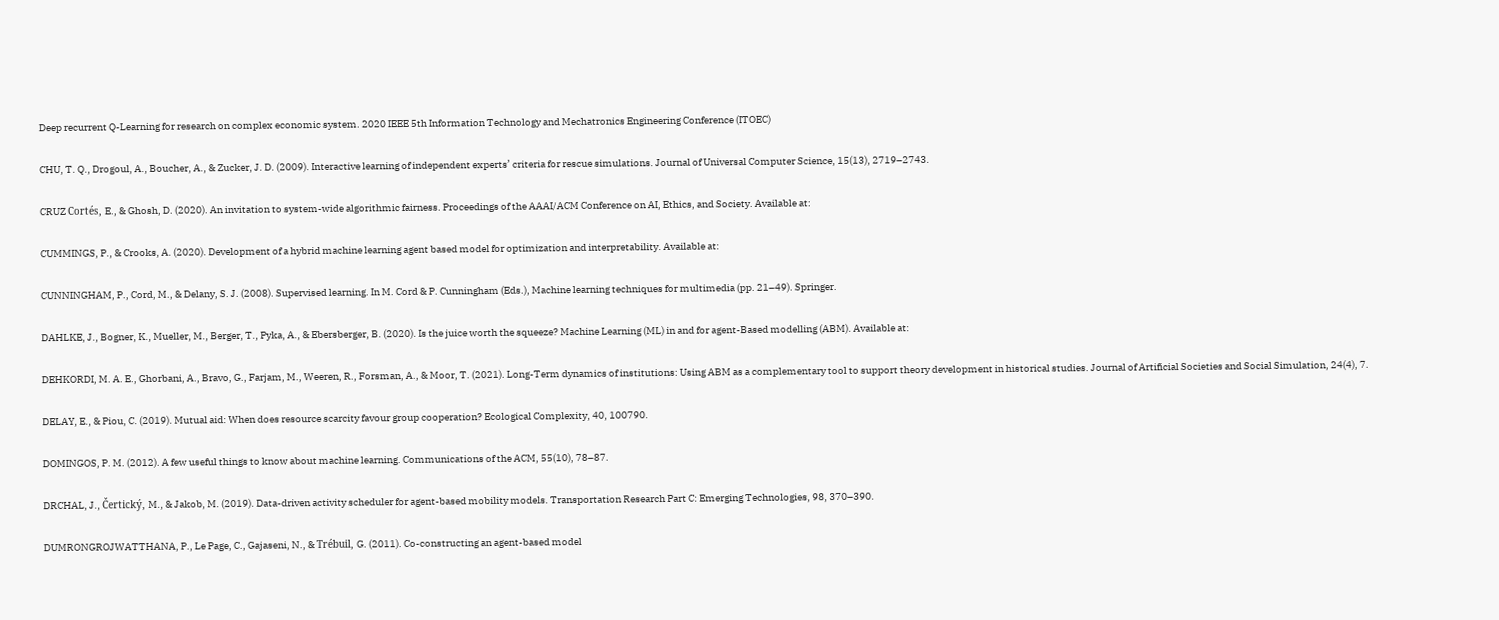Deep recurrent Q-Learning for research on complex economic system. 2020 IEEE 5th Information Technology and Mechatronics Engineering Conference (ITOEC)

CHU, T. Q., Drogoul, A., Boucher, A., & Zucker, J. D. (2009). Interactive learning of independent experts’ criteria for rescue simulations. Journal of Universal Computer Science, 15(13), 2719–2743.

CRUZ Cortés, E., & Ghosh, D. (2020). An invitation to system-wide algorithmic fairness. Proceedings of the AAAI/ACM Conference on AI, Ethics, and Society. Available at:

CUMMINGS, P., & Crooks, A. (2020). Development of a hybrid machine learning agent based model for optimization and interpretability. Available at:

CUNNINGHAM, P., Cord, M., & Delany, S. J. (2008). Supervised learning. In M. Cord & P. Cunningham (Eds.), Machine learning techniques for multimedia (pp. 21–49). Springer.

DAHLKE, J., Bogner, K., Mueller, M., Berger, T., Pyka, A., & Ebersberger, B. (2020). Is the juice worth the squeeze? Machine Learning (ML) in and for agent-Based modelling (ABM). Available at:

DEHKORDI, M. A. E., Ghorbani, A., Bravo, G., Farjam, M., Weeren, R., Forsman, A., & Moor, T. (2021). Long-Term dynamics of institutions: Using ABM as a complementary tool to support theory development in historical studies. Journal of Artificial Societies and Social Simulation, 24(4), 7.

DELAY, E., & Piou, C. (2019). Mutual aid: When does resource scarcity favour group cooperation? Ecological Complexity, 40, 100790.

DOMINGOS, P. M. (2012). A few useful things to know about machine learning. Communications of the ACM, 55(10), 78–87.

DRCHAL, J., Čertický, M., & Jakob, M. (2019). Data-driven activity scheduler for agent-based mobility models. Transportation Research Part C: Emerging Technologies, 98, 370–390.

DUMRONGROJWATTHANA, P., Le Page, C., Gajaseni, N., & Trébuil, G. (2011). Co-constructing an agent-based model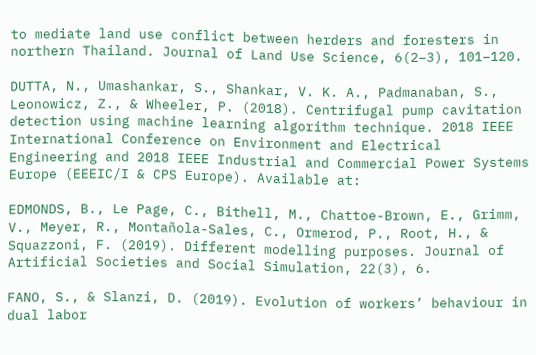to mediate land use conflict between herders and foresters in northern Thailand. Journal of Land Use Science, 6(2–3), 101–120.

DUTTA, N., Umashankar, S., Shankar, V. K. A., Padmanaban, S., Leonowicz, Z., & Wheeler, P. (2018). Centrifugal pump cavitation detection using machine learning algorithm technique. 2018 IEEE International Conference on Environment and Electrical Engineering and 2018 IEEE Industrial and Commercial Power Systems Europe (EEEIC/I & CPS Europe). Available at:

EDMONDS, B., Le Page, C., Bithell, M., Chattoe-Brown, E., Grimm, V., Meyer, R., Montañola-Sales, C., Ormerod, P., Root, H., & Squazzoni, F. (2019). Different modelling purposes. Journal of Artificial Societies and Social Simulation, 22(3), 6.

FANO, S., & Slanzi, D. (2019). Evolution of workers’ behaviour in dual labor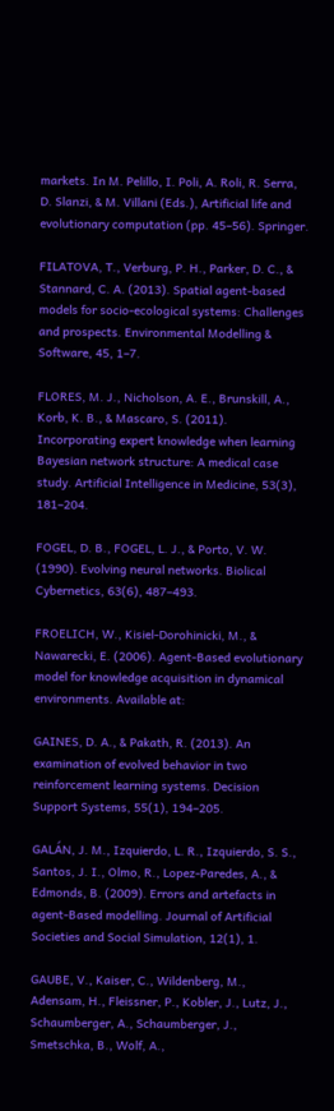markets. In M. Pelillo, I. Poli, A. Roli, R. Serra, D. Slanzi, & M. Villani (Eds.), Artificial life and evolutionary computation (pp. 45–56). Springer.

FILATOVA, T., Verburg, P. H., Parker, D. C., & Stannard, C. A. (2013). Spatial agent-based models for socio-ecological systems: Challenges and prospects. Environmental Modelling & Software, 45, 1–7.

FLORES, M. J., Nicholson, A. E., Brunskill, A., Korb, K. B., & Mascaro, S. (2011). Incorporating expert knowledge when learning Bayesian network structure: A medical case study. Artificial Intelligence in Medicine, 53(3), 181–204.

FOGEL, D. B., FOGEL, L. J., & Porto, V. W. (1990). Evolving neural networks. Biolical Cybernetics, 63(6), 487–493.

FROELICH, W., Kisiel-Dorohinicki, M., & Nawarecki, E. (2006). Agent-Based evolutionary model for knowledge acquisition in dynamical environments. Available at:

GAINES, D. A., & Pakath, R. (2013). An examination of evolved behavior in two reinforcement learning systems. Decision Support Systems, 55(1), 194–205.

GALÁN, J. M., Izquierdo, L. R., Izquierdo, S. S., Santos, J. I., Olmo, R., Lopez-Paredes, A., & Edmonds, B. (2009). Errors and artefacts in agent-Based modelling. Journal of Artificial Societies and Social Simulation, 12(1), 1.

GAUBE, V., Kaiser, C., Wildenberg, M., Adensam, H., Fleissner, P., Kobler, J., Lutz, J., Schaumberger, A., Schaumberger, J., Smetschka, B., Wolf, A.,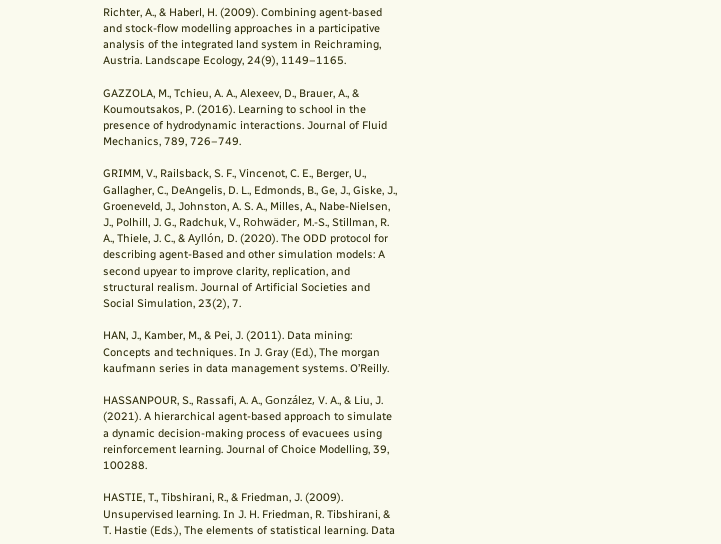Richter, A., & Haberl, H. (2009). Combining agent-based and stock-flow modelling approaches in a participative analysis of the integrated land system in Reichraming, Austria. Landscape Ecology, 24(9), 1149–1165.

GAZZOLA, M., Tchieu, A. A., Alexeev, D., Brauer, A., & Koumoutsakos, P. (2016). Learning to school in the presence of hydrodynamic interactions. Journal of Fluid Mechanics, 789, 726–749.

GRIMM, V., Railsback, S. F., Vincenot, C. E., Berger, U., Gallagher, C., DeAngelis, D. L., Edmonds, B., Ge, J., Giske, J., Groeneveld, J., Johnston, A. S. A., Milles, A., Nabe-Nielsen, J., Polhill, J. G., Radchuk, V., Rohwäder, M.-S., Stillman, R. A., Thiele, J. C., & Ayllón, D. (2020). The ODD protocol for describing agent-Based and other simulation models: A second upyear to improve clarity, replication, and structural realism. Journal of Artificial Societies and Social Simulation, 23(2), 7.

HAN, J., Kamber, M., & Pei, J. (2011). Data mining: Concepts and techniques. In J. Gray (Ed.), The morgan kaufmann series in data management systems. O’Reilly.

HASSANPOUR, S., Rassafi, A. A., González, V. A., & Liu, J. (2021). A hierarchical agent-based approach to simulate a dynamic decision-making process of evacuees using reinforcement learning. Journal of Choice Modelling, 39, 100288.

HASTIE, T., Tibshirani, R., & Friedman, J. (2009). Unsupervised learning. In J. H. Friedman, R. Tibshirani, & T. Hastie (Eds.), The elements of statistical learning. Data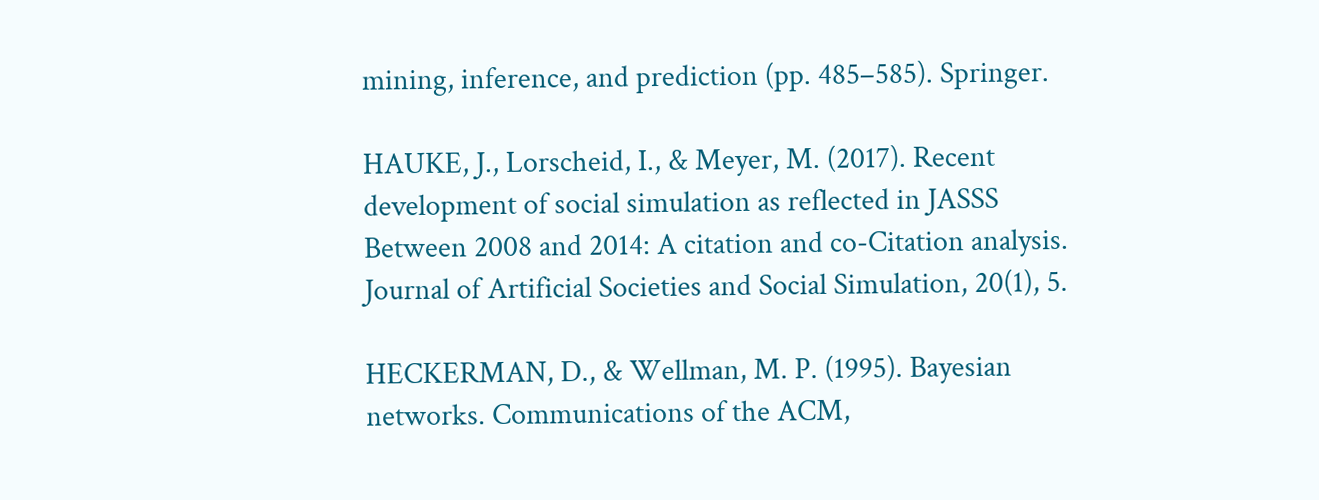mining, inference, and prediction (pp. 485–585). Springer.

HAUKE, J., Lorscheid, I., & Meyer, M. (2017). Recent development of social simulation as reflected in JASSS Between 2008 and 2014: A citation and co-Citation analysis. Journal of Artificial Societies and Social Simulation, 20(1), 5.

HECKERMAN, D., & Wellman, M. P. (1995). Bayesian networks. Communications of the ACM,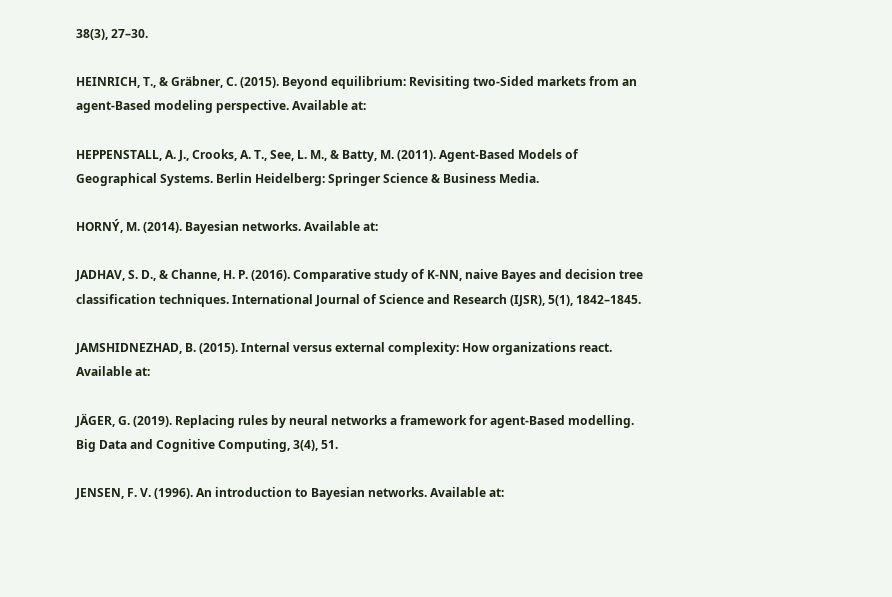38(3), 27–30.

HEINRICH, T., & Gräbner, C. (2015). Beyond equilibrium: Revisiting two-Sided markets from an agent-Based modeling perspective. Available at:

HEPPENSTALL, A. J., Crooks, A. T., See, L. M., & Batty, M. (2011). Agent-Based Models of Geographical Systems. Berlin Heidelberg: Springer Science & Business Media.

HORNÝ, M. (2014). Bayesian networks. Available at:

JADHAV, S. D., & Channe, H. P. (2016). Comparative study of K-NN, naive Bayes and decision tree classification techniques. International Journal of Science and Research (IJSR), 5(1), 1842–1845.

JAMSHIDNEZHAD, B. (2015). Internal versus external complexity: How organizations react. Available at:

JÄGER, G. (2019). Replacing rules by neural networks a framework for agent-Based modelling. Big Data and Cognitive Computing, 3(4), 51.

JENSEN, F. V. (1996). An introduction to Bayesian networks. Available at: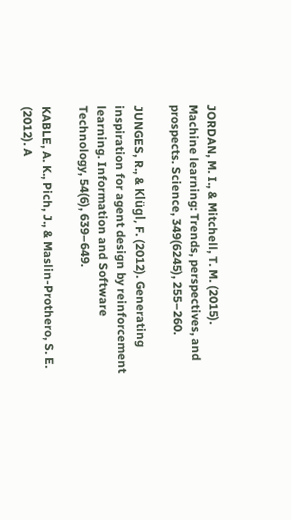JORDAN, M. I., & Mitchell, T. M. (2015). Machine learning: Trends, perspectives, and prospects. Science, 349(6245), 255–260.

JUNGES, R., & Klügl, F. (2012). Generating inspiration for agent design by reinforcement learning. Information and Software Technology, 54(6), 639–649.

KABLE, A. K., Pich, J., & Maslin-Prothero, S. E. (2012). A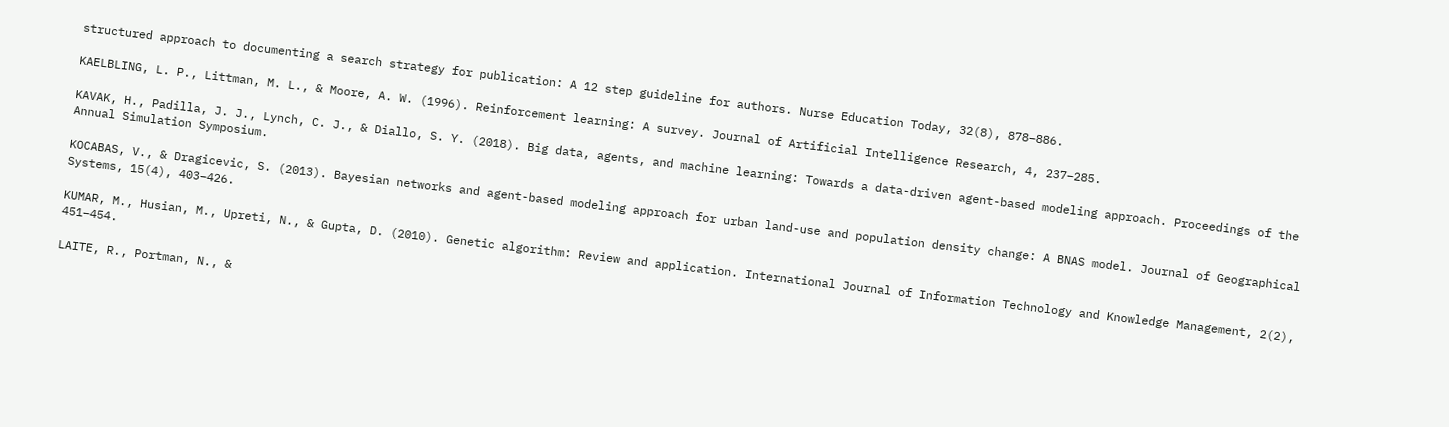structured approach to documenting a search strategy for publication: A 12 step guideline for authors. Nurse Education Today, 32(8), 878–886.

KAELBLING, L. P., Littman, M. L., & Moore, A. W. (1996). Reinforcement learning: A survey. Journal of Artificial Intelligence Research, 4, 237–285.

KAVAK, H., Padilla, J. J., Lynch, C. J., & Diallo, S. Y. (2018). Big data, agents, and machine learning: Towards a data-driven agent-based modeling approach. Proceedings of the Annual Simulation Symposium.

KOCABAS, V., & Dragicevic, S. (2013). Bayesian networks and agent-based modeling approach for urban land-use and population density change: A BNAS model. Journal of Geographical Systems, 15(4), 403–426.

KUMAR, M., Husian, M., Upreti, N., & Gupta, D. (2010). Genetic algorithm: Review and application. International Journal of Information Technology and Knowledge Management, 2(2), 451–454.

LAITE, R., Portman, N., &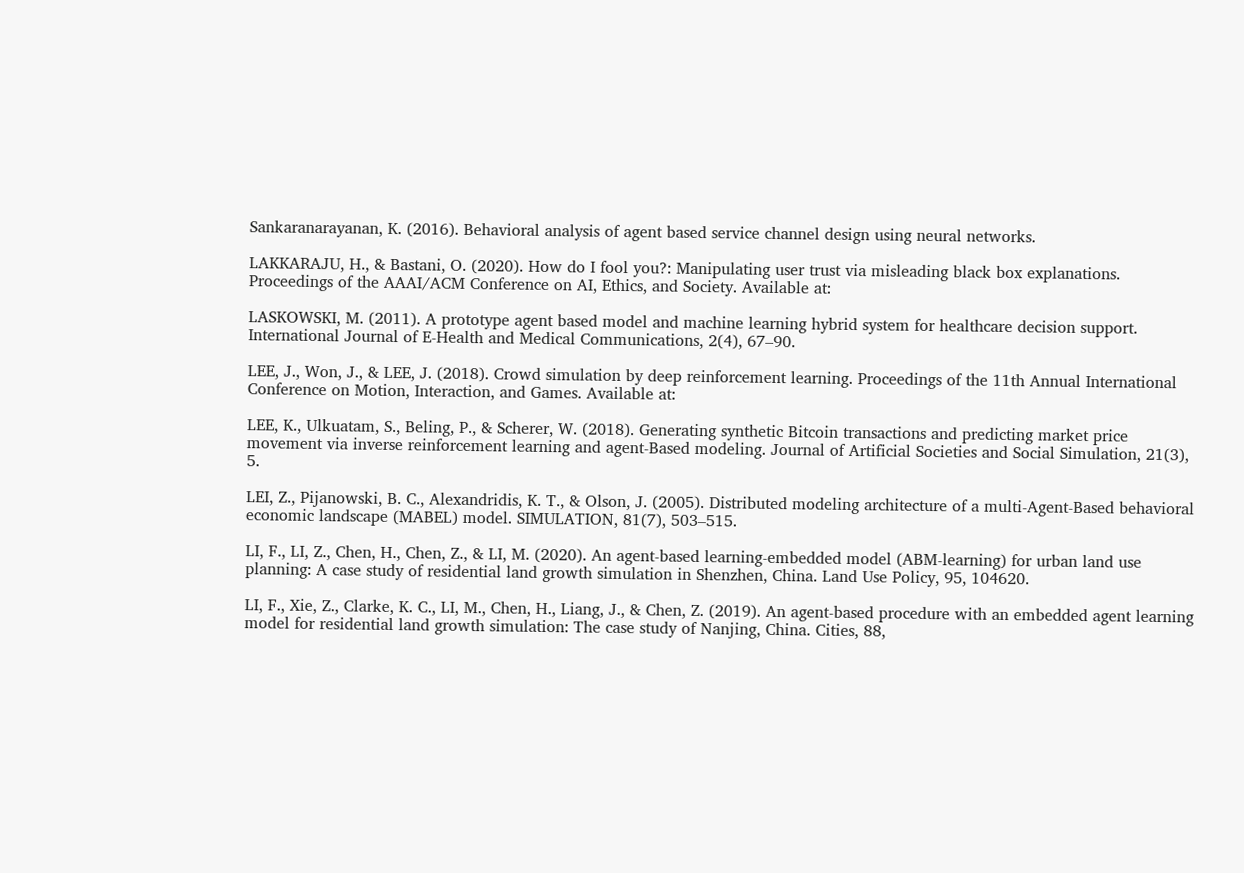Sankaranarayanan, K. (2016). Behavioral analysis of agent based service channel design using neural networks.

LAKKARAJU, H., & Bastani, O. (2020). How do I fool you?: Manipulating user trust via misleading black box explanations. Proceedings of the AAAI/ACM Conference on AI, Ethics, and Society. Available at:

LASKOWSKI, M. (2011). A prototype agent based model and machine learning hybrid system for healthcare decision support. International Journal of E-Health and Medical Communications, 2(4), 67–90.

LEE, J., Won, J., & LEE, J. (2018). Crowd simulation by deep reinforcement learning. Proceedings of the 11th Annual International Conference on Motion, Interaction, and Games. Available at:

LEE, K., Ulkuatam, S., Beling, P., & Scherer, W. (2018). Generating synthetic Bitcoin transactions and predicting market price movement via inverse reinforcement learning and agent-Based modeling. Journal of Artificial Societies and Social Simulation, 21(3), 5.

LEI, Z., Pijanowski, B. C., Alexandridis, K. T., & Olson, J. (2005). Distributed modeling architecture of a multi-Agent-Based behavioral economic landscape (MABEL) model. SIMULATION, 81(7), 503–515.

LI, F., LI, Z., Chen, H., Chen, Z., & LI, M. (2020). An agent-based learning-embedded model (ABM-learning) for urban land use planning: A case study of residential land growth simulation in Shenzhen, China. Land Use Policy, 95, 104620.

LI, F., Xie, Z., Clarke, K. C., LI, M., Chen, H., Liang, J., & Chen, Z. (2019). An agent-based procedure with an embedded agent learning model for residential land growth simulation: The case study of Nanjing, China. Cities, 88,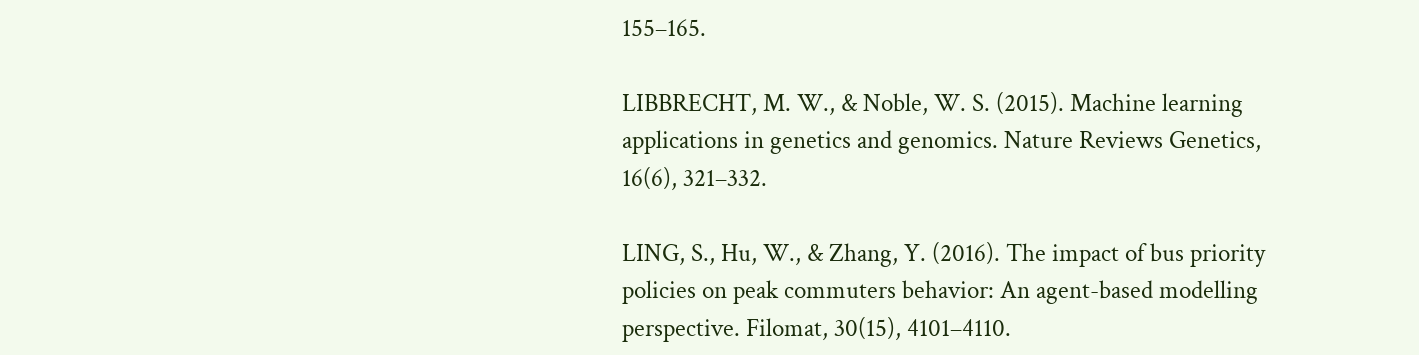155–165.

LIBBRECHT, M. W., & Noble, W. S. (2015). Machine learning applications in genetics and genomics. Nature Reviews Genetics, 16(6), 321–332.

LING, S., Hu, W., & Zhang, Y. (2016). The impact of bus priority policies on peak commuters behavior: An agent-based modelling perspective. Filomat, 30(15), 4101–4110.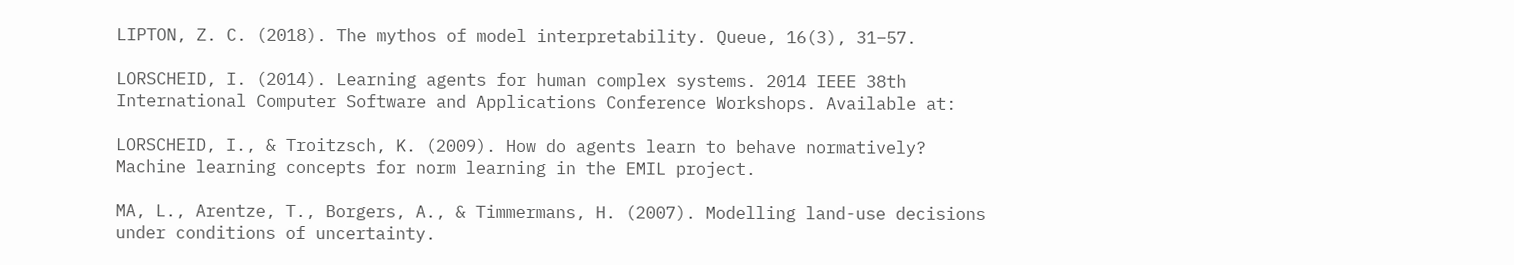LIPTON, Z. C. (2018). The mythos of model interpretability. Queue, 16(3), 31–57.

LORSCHEID, I. (2014). Learning agents for human complex systems. 2014 IEEE 38th International Computer Software and Applications Conference Workshops. Available at:

LORSCHEID, I., & Troitzsch, K. (2009). How do agents learn to behave normatively? Machine learning concepts for norm learning in the EMIL project.

MA, L., Arentze, T., Borgers, A., & Timmermans, H. (2007). Modelling land-use decisions under conditions of uncertainty.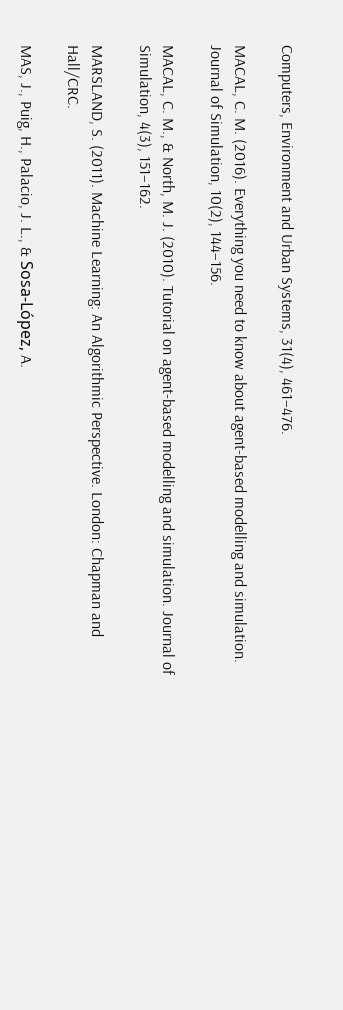Computers, Environment and Urban Systems, 31(4), 461–476.

MACAL, C. M. (2016). Everything you need to know about agent-based modelling and simulation. Journal of Simulation, 10(2), 144–156.

MACAL, C. M., & North, M. J. (2010). Tutorial on agent-based modelling and simulation. Journal of Simulation, 4(3), 151–162.

MARSLAND, S. (2011). Machine Learning: An Algorithmic Perspective. London: Chapman and Hall/CRC.

MAS, J., Puig, H., Palacio, J. L., & Sosa-López, A.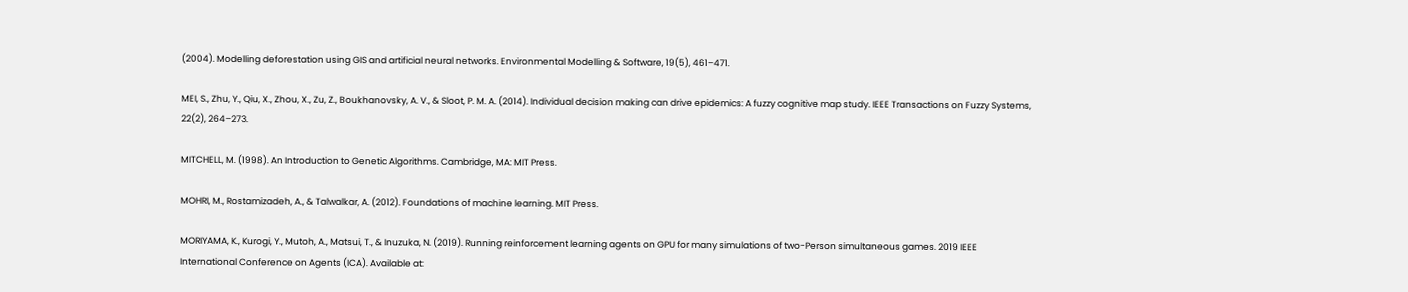(2004). Modelling deforestation using GIS and artificial neural networks. Environmental Modelling & Software, 19(5), 461–471.

MEI, S., Zhu, Y., Qiu, X., Zhou, X., Zu, Z., Boukhanovsky, A. V., & Sloot, P. M. A. (2014). Individual decision making can drive epidemics: A fuzzy cognitive map study. IEEE Transactions on Fuzzy Systems, 22(2), 264–273.

MITCHELL, M. (1998). An Introduction to Genetic Algorithms. Cambridge, MA: MIT Press.

MOHRI, M., Rostamizadeh, A., & Talwalkar, A. (2012). Foundations of machine learning. MIT Press.

MORIYAMA, K., Kurogi, Y., Mutoh, A., Matsui, T., & Inuzuka, N. (2019). Running reinforcement learning agents on GPU for many simulations of two-Person simultaneous games. 2019 IEEE International Conference on Agents (ICA). Available at: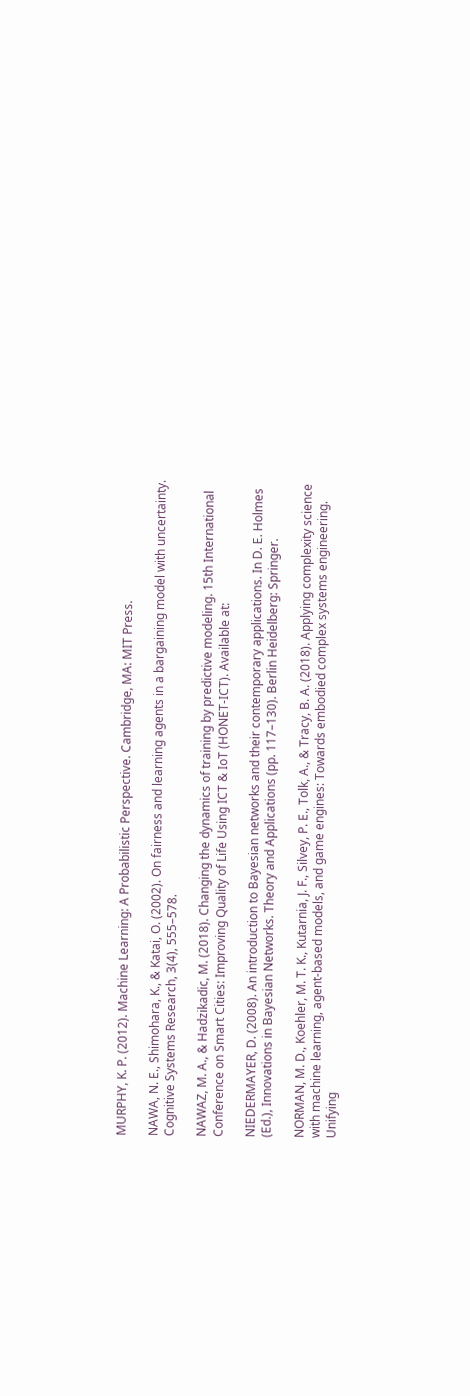MURPHY, K. P. (2012). Machine Learning: A Probabilistic Perspective. Cambridge, MA: MIT Press.

NAWA, N. E., Shimohara, K., & Katai, O. (2002). On fairness and learning agents in a bargaining model with uncertainty. Cognitive Systems Research, 3(4), 555–578.

NAWAZ, M. A., & Hadzikadic, M. (2018). Changing the dynamics of training by predictive modeling. 15th International Conference on Smart Cities: Improving Quality of Life Using ICT & IoT (HONET-ICT). Available at:

NIEDERMAYER, D. (2008). An introduction to Bayesian networks and their contemporary applications. In D. E. Holmes (Ed.), Innovations in Bayesian Networks. Theory and Applications (pp. 117–130). Berlin Heidelberg: Springer.

NORMAN, M. D., Koehler, M. T. K., Kutarnia, J. F., Silvey, P. E., Tolk, A., & Tracy, B. A. (2018). Applying complexity science with machine learning, agent-based models, and game engines: Towards embodied complex systems engineering. Unifying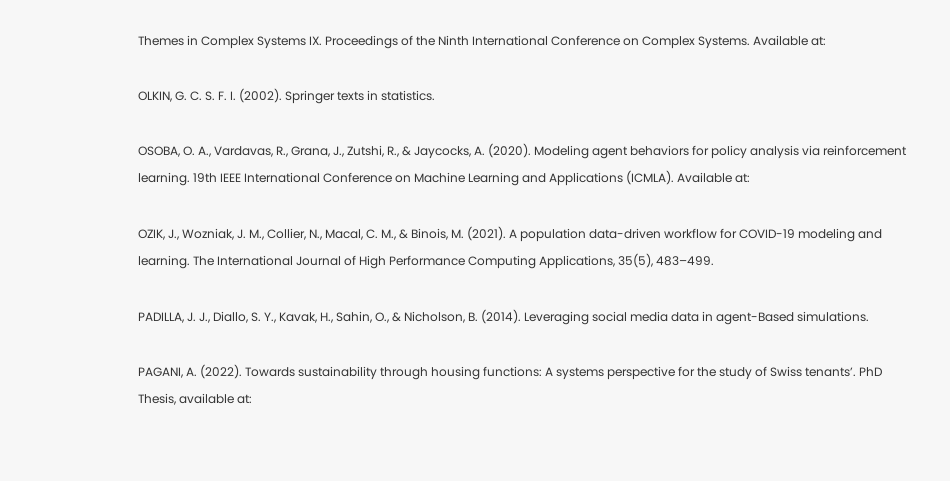Themes in Complex Systems IX. Proceedings of the Ninth International Conference on Complex Systems. Available at:

OLKIN, G. C. S. F. I. (2002). Springer texts in statistics.

OSOBA, O. A., Vardavas, R., Grana, J., Zutshi, R., & Jaycocks, A. (2020). Modeling agent behaviors for policy analysis via reinforcement learning. 19th IEEE International Conference on Machine Learning and Applications (ICMLA). Available at:

OZIK, J., Wozniak, J. M., Collier, N., Macal, C. M., & Binois, M. (2021). A population data-driven workflow for COVID-19 modeling and learning. The International Journal of High Performance Computing Applications, 35(5), 483–499.

PADILLA, J. J., Diallo, S. Y., Kavak, H., Sahin, O., & Nicholson, B. (2014). Leveraging social media data in agent-Based simulations.

PAGANI, A. (2022). Towards sustainability through housing functions: A systems perspective for the study of Swiss tenants’. PhD Thesis, available at: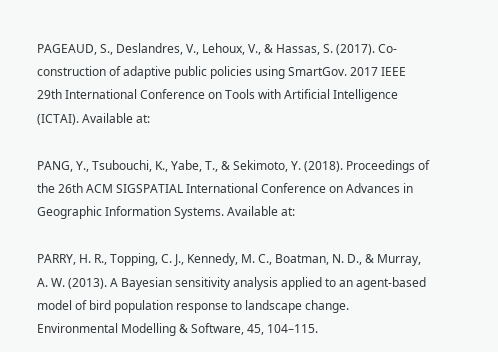PAGEAUD, S., Deslandres, V., Lehoux, V., & Hassas, S. (2017). Co-construction of adaptive public policies using SmartGov. 2017 IEEE 29th International Conference on Tools with Artificial Intelligence (ICTAI). Available at:

PANG, Y., Tsubouchi, K., Yabe, T., & Sekimoto, Y. (2018). Proceedings of the 26th ACM SIGSPATIAL International Conference on Advances in Geographic Information Systems. Available at:

PARRY, H. R., Topping, C. J., Kennedy, M. C., Boatman, N. D., & Murray, A. W. (2013). A Bayesian sensitivity analysis applied to an agent-based model of bird population response to landscape change. Environmental Modelling & Software, 45, 104–115.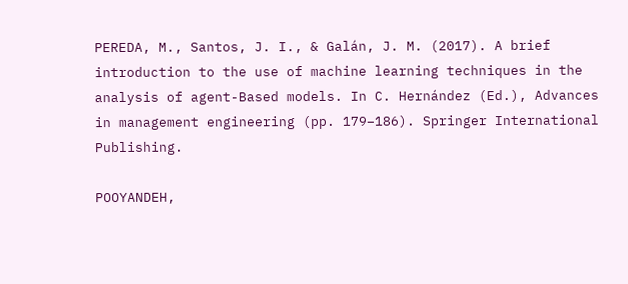PEREDA, M., Santos, J. I., & Galán, J. M. (2017). A brief introduction to the use of machine learning techniques in the analysis of agent-Based models. In C. Hernández (Ed.), Advances in management engineering (pp. 179–186). Springer International Publishing.

POOYANDEH,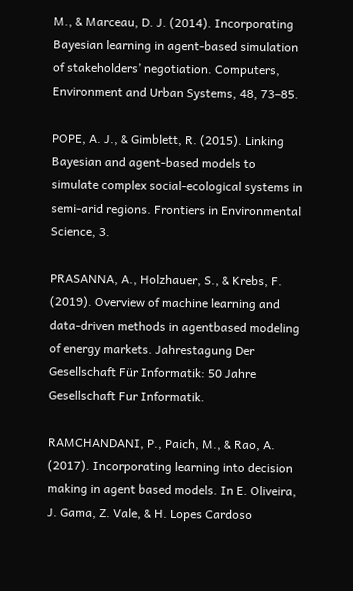M., & Marceau, D. J. (2014). Incorporating Bayesian learning in agent-based simulation of stakeholders’ negotiation. Computers, Environment and Urban Systems, 48, 73–85.

POPE, A. J., & Gimblett, R. (2015). Linking Bayesian and agent-based models to simulate complex social-ecological systems in semi-arid regions. Frontiers in Environmental Science, 3.

PRASANNA, A., Holzhauer, S., & Krebs, F. (2019). Overview of machine learning and data-driven methods in agentbased modeling of energy markets. Jahrestagung Der Gesellschaft Für Informatik: 50 Jahre Gesellschaft Fur Informatik.

RAMCHANDANI, P., Paich, M., & Rao, A. (2017). Incorporating learning into decision making in agent based models. In E. Oliveira, J. Gama, Z. Vale, & H. Lopes Cardoso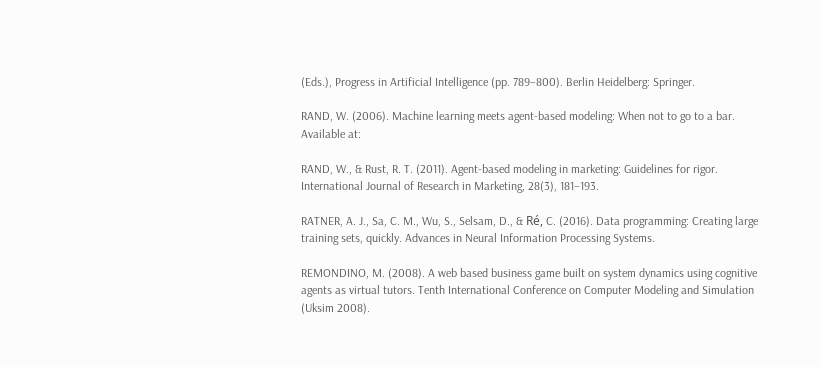(Eds.), Progress in Artificial Intelligence (pp. 789–800). Berlin Heidelberg: Springer.

RAND, W. (2006). Machine learning meets agent-based modeling: When not to go to a bar. Available at:

RAND, W., & Rust, R. T. (2011). Agent-based modeling in marketing: Guidelines for rigor. International Journal of Research in Marketing, 28(3), 181–193.

RATNER, A. J., Sa, C. M., Wu, S., Selsam, D., & Ré, C. (2016). Data programming: Creating large training sets, quickly. Advances in Neural Information Processing Systems.

REMONDINO, M. (2008). A web based business game built on system dynamics using cognitive agents as virtual tutors. Tenth International Conference on Computer Modeling and Simulation (Uksim 2008).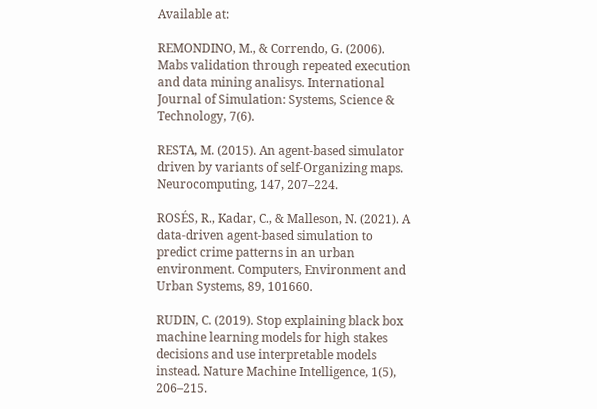Available at:

REMONDINO, M., & Correndo, G. (2006). Mabs validation through repeated execution and data mining analisys. International Journal of Simulation: Systems, Science & Technology, 7(6).

RESTA, M. (2015). An agent-based simulator driven by variants of self-Organizing maps. Neurocomputing, 147, 207–224.

ROSÉS, R., Kadar, C., & Malleson, N. (2021). A data-driven agent-based simulation to predict crime patterns in an urban environment. Computers, Environment and Urban Systems, 89, 101660.

RUDIN, C. (2019). Stop explaining black box machine learning models for high stakes decisions and use interpretable models instead. Nature Machine Intelligence, 1(5), 206–215.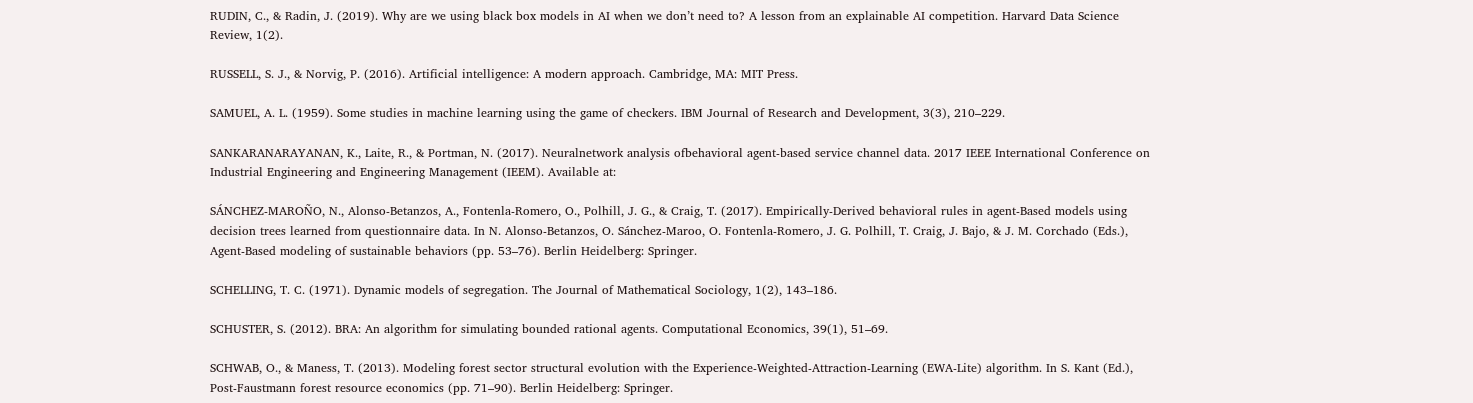RUDIN, C., & Radin, J. (2019). Why are we using black box models in AI when we don’t need to? A lesson from an explainable AI competition. Harvard Data Science Review, 1(2).

RUSSELL, S. J., & Norvig, P. (2016). Artificial intelligence: A modern approach. Cambridge, MA: MIT Press.

SAMUEL, A. L. (1959). Some studies in machine learning using the game of checkers. IBM Journal of Research and Development, 3(3), 210–229.

SANKARANARAYANAN, K., Laite, R., & Portman, N. (2017). Neuralnetwork analysis ofbehavioral agent-based service channel data. 2017 IEEE International Conference on Industrial Engineering and Engineering Management (IEEM). Available at:

SÁNCHEZ-MAROÑO, N., Alonso-Betanzos, A., Fontenla-Romero, O., Polhill, J. G., & Craig, T. (2017). Empirically-Derived behavioral rules in agent-Based models using decision trees learned from questionnaire data. In N. Alonso-Betanzos, O. Sánchez-Maroo, O. Fontenla-Romero, J. G. Polhill, T. Craig, J. Bajo, & J. M. Corchado (Eds.), Agent-Based modeling of sustainable behaviors (pp. 53–76). Berlin Heidelberg: Springer.

SCHELLING, T. C. (1971). Dynamic models of segregation. The Journal of Mathematical Sociology, 1(2), 143–186.

SCHUSTER, S. (2012). BRA: An algorithm for simulating bounded rational agents. Computational Economics, 39(1), 51–69.

SCHWAB, O., & Maness, T. (2013). Modeling forest sector structural evolution with the Experience-Weighted-Attraction-Learning (EWA-Lite) algorithm. In S. Kant (Ed.), Post-Faustmann forest resource economics (pp. 71–90). Berlin Heidelberg: Springer.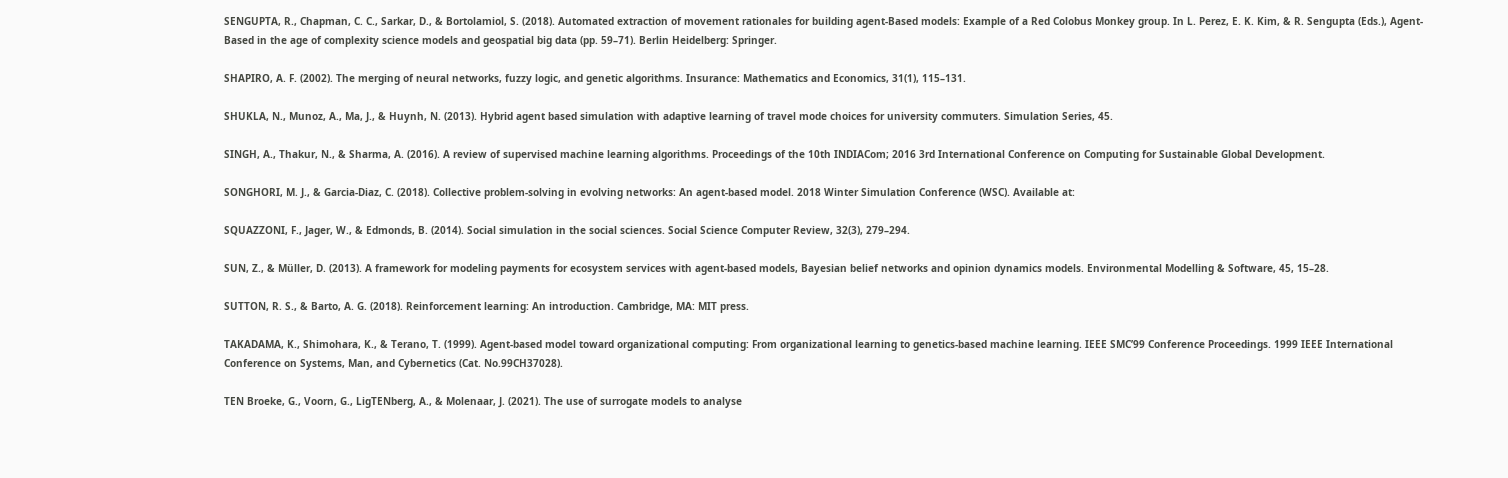SENGUPTA, R., Chapman, C. C., Sarkar, D., & Bortolamiol, S. (2018). Automated extraction of movement rationales for building agent-Based models: Example of a Red Colobus Monkey group. In L. Perez, E. K. Kim, & R. Sengupta (Eds.), Agent-Based in the age of complexity science models and geospatial big data (pp. 59–71). Berlin Heidelberg: Springer.

SHAPIRO, A. F. (2002). The merging of neural networks, fuzzy logic, and genetic algorithms. Insurance: Mathematics and Economics, 31(1), 115–131.

SHUKLA, N., Munoz, A., Ma, J., & Huynh, N. (2013). Hybrid agent based simulation with adaptive learning of travel mode choices for university commuters. Simulation Series, 45.

SINGH, A., Thakur, N., & Sharma, A. (2016). A review of supervised machine learning algorithms. Proceedings of the 10th INDIACom; 2016 3rd International Conference on Computing for Sustainable Global Development.

SONGHORI, M. J., & Garcia-Diaz, C. (2018). Collective problem-solving in evolving networks: An agent-based model. 2018 Winter Simulation Conference (WSC). Available at:

SQUAZZONI, F., Jager, W., & Edmonds, B. (2014). Social simulation in the social sciences. Social Science Computer Review, 32(3), 279–294.

SUN, Z., & Müller, D. (2013). A framework for modeling payments for ecosystem services with agent-based models, Bayesian belief networks and opinion dynamics models. Environmental Modelling & Software, 45, 15–28.

SUTTON, R. S., & Barto, A. G. (2018). Reinforcement learning: An introduction. Cambridge, MA: MIT press.

TAKADAMA, K., Shimohara, K., & Terano, T. (1999). Agent-based model toward organizational computing: From organizational learning to genetics-based machine learning. IEEE SMC’99 Conference Proceedings. 1999 IEEE International Conference on Systems, Man, and Cybernetics (Cat. No.99CH37028).

TEN Broeke, G., Voorn, G., LigTENberg, A., & Molenaar, J. (2021). The use of surrogate models to analyse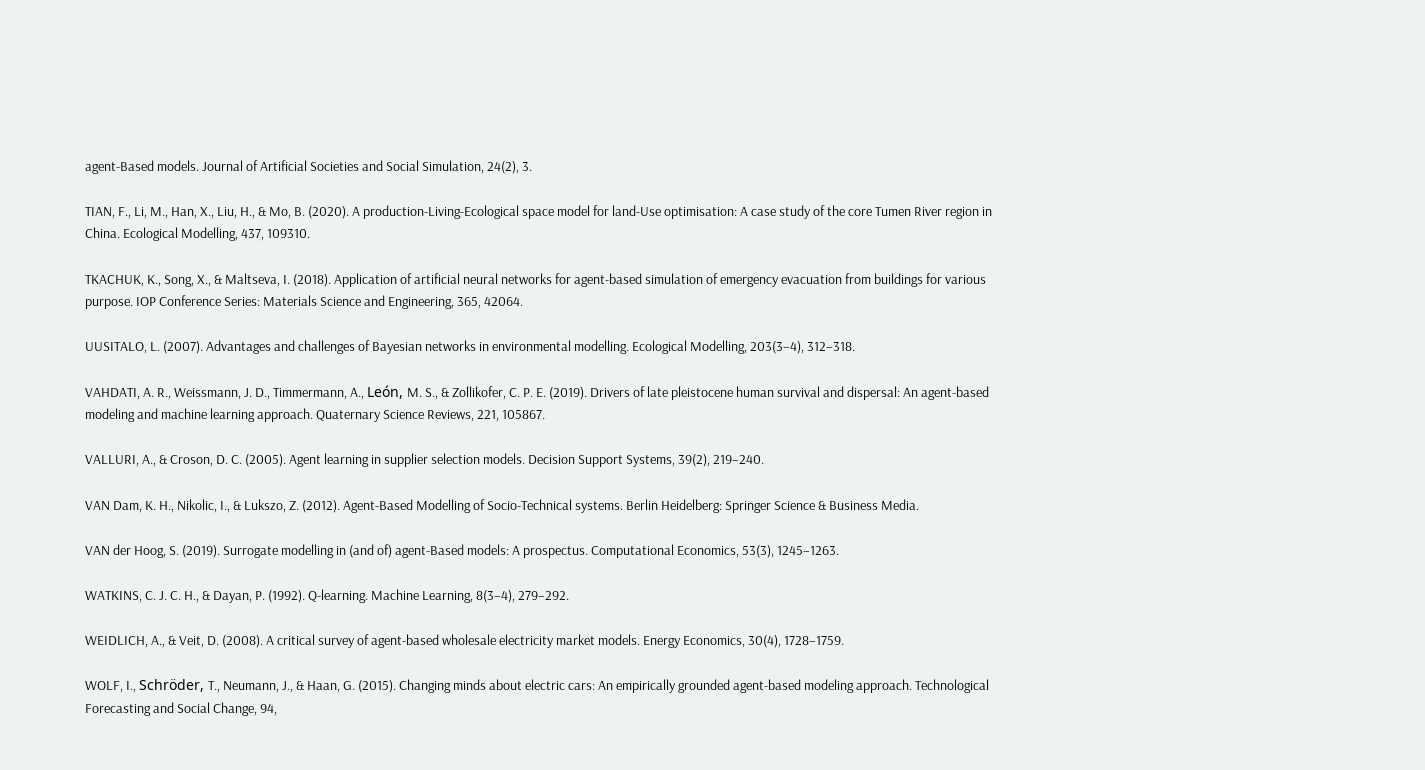agent-Based models. Journal of Artificial Societies and Social Simulation, 24(2), 3.

TIAN, F., Li, M., Han, X., Liu, H., & Mo, B. (2020). A production-Living-Ecological space model for land-Use optimisation: A case study of the core Tumen River region in China. Ecological Modelling, 437, 109310.

TKACHUK, K., Song, X., & Maltseva, I. (2018). Application of artificial neural networks for agent-based simulation of emergency evacuation from buildings for various purpose. IOP Conference Series: Materials Science and Engineering, 365, 42064.

UUSITALO, L. (2007). Advantages and challenges of Bayesian networks in environmental modelling. Ecological Modelling, 203(3–4), 312–318.

VAHDATI, A. R., Weissmann, J. D., Timmermann, A., León, M. S., & Zollikofer, C. P. E. (2019). Drivers of late pleistocene human survival and dispersal: An agent-based modeling and machine learning approach. Quaternary Science Reviews, 221, 105867.

VALLURI, A., & Croson, D. C. (2005). Agent learning in supplier selection models. Decision Support Systems, 39(2), 219–240.

VAN Dam, K. H., Nikolic, I., & Lukszo, Z. (2012). Agent-Based Modelling of Socio-Technical systems. Berlin Heidelberg: Springer Science & Business Media.

VAN der Hoog, S. (2019). Surrogate modelling in (and of) agent-Based models: A prospectus. Computational Economics, 53(3), 1245–1263.

WATKINS, C. J. C. H., & Dayan, P. (1992). Q-learning. Machine Learning, 8(3–4), 279–292.

WEIDLICH, A., & Veit, D. (2008). A critical survey of agent-based wholesale electricity market models. Energy Economics, 30(4), 1728–1759.

WOLF, I., Schröder, T., Neumann, J., & Haan, G. (2015). Changing minds about electric cars: An empirically grounded agent-based modeling approach. Technological Forecasting and Social Change, 94,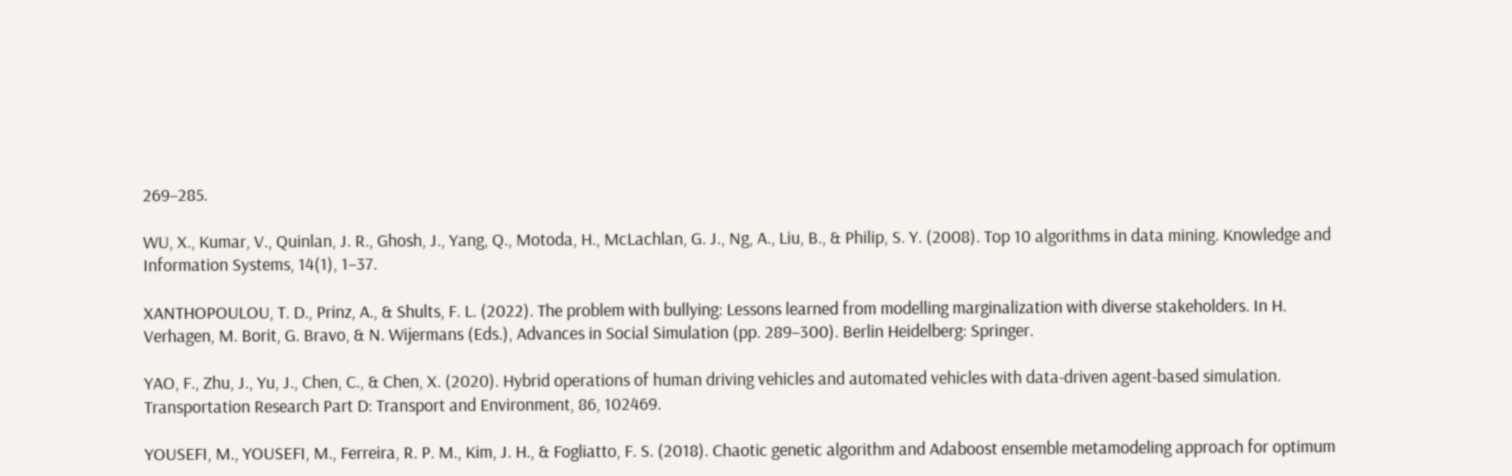269–285.

WU, X., Kumar, V., Quinlan, J. R., Ghosh, J., Yang, Q., Motoda, H., McLachlan, G. J., Ng, A., Liu, B., & Philip, S. Y. (2008). Top 10 algorithms in data mining. Knowledge and Information Systems, 14(1), 1–37.

XANTHOPOULOU, T. D., Prinz, A., & Shults, F. L. (2022). The problem with bullying: Lessons learned from modelling marginalization with diverse stakeholders. In H. Verhagen, M. Borit, G. Bravo, & N. Wijermans (Eds.), Advances in Social Simulation (pp. 289–300). Berlin Heidelberg: Springer.

YAO, F., Zhu, J., Yu, J., Chen, C., & Chen, X. (2020). Hybrid operations of human driving vehicles and automated vehicles with data-driven agent-based simulation. Transportation Research Part D: Transport and Environment, 86, 102469.

YOUSEFI, M., YOUSEFI, M., Ferreira, R. P. M., Kim, J. H., & Fogliatto, F. S. (2018). Chaotic genetic algorithm and Adaboost ensemble metamodeling approach for optimum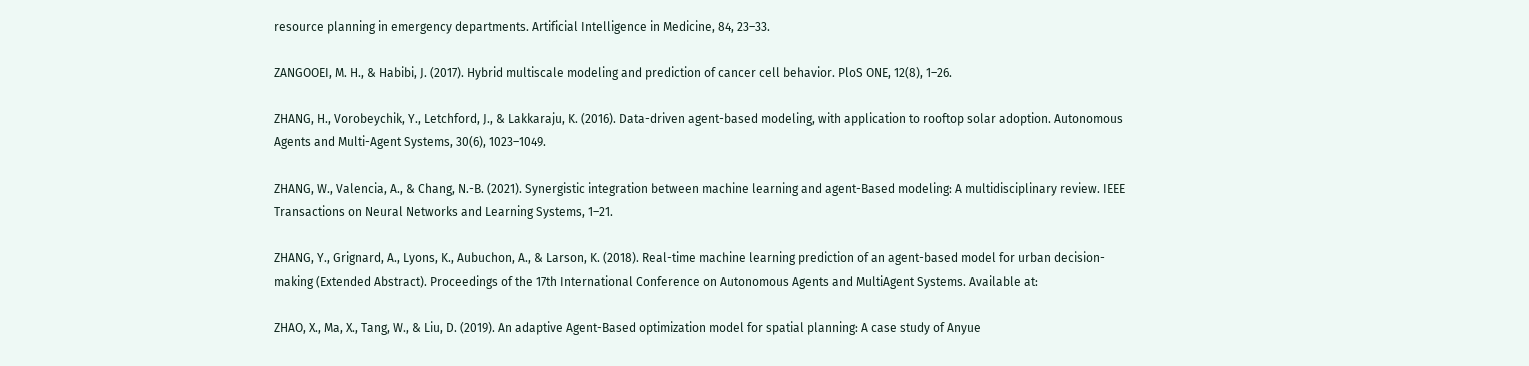resource planning in emergency departments. Artificial Intelligence in Medicine, 84, 23–33.

ZANGOOEI, M. H., & Habibi, J. (2017). Hybrid multiscale modeling and prediction of cancer cell behavior. PloS ONE, 12(8), 1–26.

ZHANG, H., Vorobeychik, Y., Letchford, J., & Lakkaraju, K. (2016). Data-driven agent-based modeling, with application to rooftop solar adoption. Autonomous Agents and Multi-Agent Systems, 30(6), 1023–1049.

ZHANG, W., Valencia, A., & Chang, N.-B. (2021). Synergistic integration between machine learning and agent-Based modeling: A multidisciplinary review. IEEE Transactions on Neural Networks and Learning Systems, 1–21.

ZHANG, Y., Grignard, A., Lyons, K., Aubuchon, A., & Larson, K. (2018). Real-time machine learning prediction of an agent-based model for urban decision-making (Extended Abstract). Proceedings of the 17th International Conference on Autonomous Agents and MultiAgent Systems. Available at:

ZHAO, X., Ma, X., Tang, W., & Liu, D. (2019). An adaptive Agent-Based optimization model for spatial planning: A case study of Anyue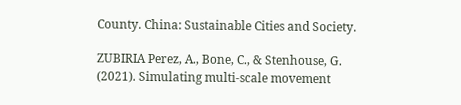County. China: Sustainable Cities and Society.

ZUBIRIA Perez, A., Bone, C., & Stenhouse, G. (2021). Simulating multi-scale movement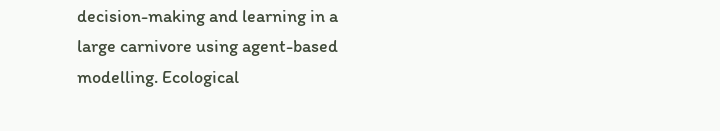decision-making and learning in a large carnivore using agent-based modelling. Ecological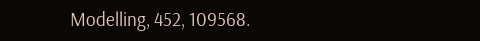Modelling, 452, 109568.